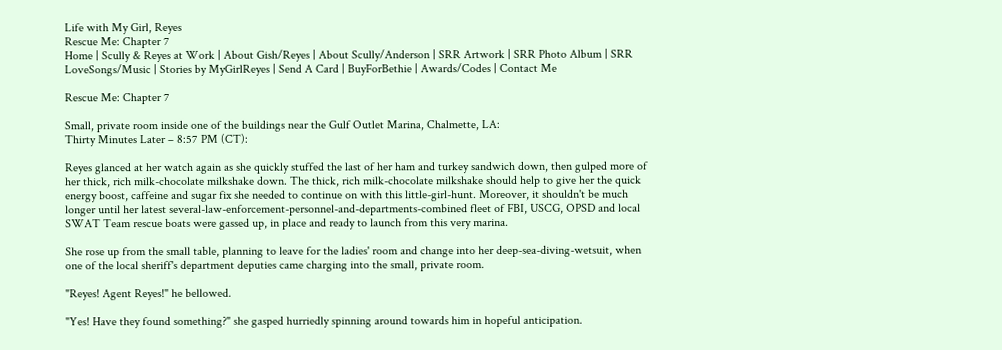Life with My Girl, Reyes
Rescue Me: Chapter 7
Home | Scully & Reyes at Work | About Gish/Reyes | About Scully/Anderson | SRR Artwork | SRR Photo Album | SRR LoveSongs/Music | Stories by MyGirlReyes | Send A Card | BuyForBethie | Awards/Codes | Contact Me

Rescue Me: Chapter 7

Small, private room inside one of the buildings near the Gulf Outlet Marina, Chalmette, LA:
Thirty Minutes Later – 8:57 PM (CT):

Reyes glanced at her watch again as she quickly stuffed the last of her ham and turkey sandwich down, then gulped more of her thick, rich milk-chocolate milkshake down. The thick, rich milk-chocolate milkshake should help to give her the quick energy boost, caffeine and sugar fix she needed to continue on with this little-girl-hunt. Moreover, it shouldn't be much longer until her latest several-law-enforcement-personnel-and-departments-combined fleet of FBI, USCG, OPSD and local SWAT Team rescue boats were gassed up, in place and ready to launch from this very marina.

She rose up from the small table, planning to leave for the ladies' room and change into her deep-sea-diving-wetsuit, when one of the local sheriff's department deputies came charging into the small, private room.

"Reyes! Agent Reyes!" he bellowed.

"Yes! Have they found something?" she gasped hurriedly spinning around towards him in hopeful anticipation.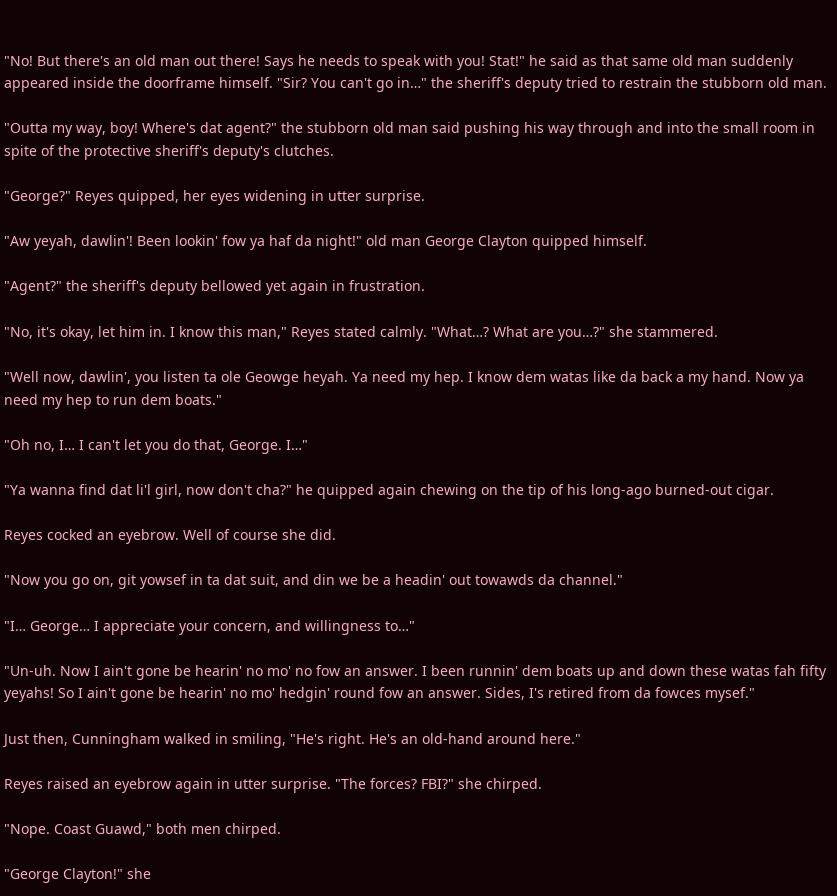"No! But there's an old man out there! Says he needs to speak with you! Stat!" he said as that same old man suddenly appeared inside the doorframe himself. "Sir? You can't go in…" the sheriff's deputy tried to restrain the stubborn old man.

"Outta my way, boy! Where's dat agent?" the stubborn old man said pushing his way through and into the small room in spite of the protective sheriff's deputy's clutches.

"George?" Reyes quipped, her eyes widening in utter surprise.

"Aw yeyah, dawlin'! Been lookin' fow ya haf da night!" old man George Clayton quipped himself.

"Agent?" the sheriff's deputy bellowed yet again in frustration.

"No, it's okay, let him in. I know this man," Reyes stated calmly. "What…? What are you…?" she stammered.

"Well now, dawlin', you listen ta ole Geowge heyah. Ya need my hep. I know dem watas like da back a my hand. Now ya need my hep to run dem boats."

"Oh no, I… I can't let you do that, George. I…"

"Ya wanna find dat li'l girl, now don't cha?" he quipped again chewing on the tip of his long-ago burned-out cigar.

Reyes cocked an eyebrow. Well of course she did.

"Now you go on, git yowsef in ta dat suit, and din we be a headin' out towawds da channel."

"I… George… I appreciate your concern, and willingness to…"

"Un-uh. Now I ain't gone be hearin' no mo' no fow an answer. I been runnin' dem boats up and down these watas fah fifty yeyahs! So I ain't gone be hearin' no mo' hedgin' round fow an answer. Sides, I's retired from da fowces mysef."

Just then, Cunningham walked in smiling, "He's right. He's an old-hand around here."

Reyes raised an eyebrow again in utter surprise. "The forces? FBI?" she chirped.

"Nope. Coast Guawd," both men chirped.

"George Clayton!" she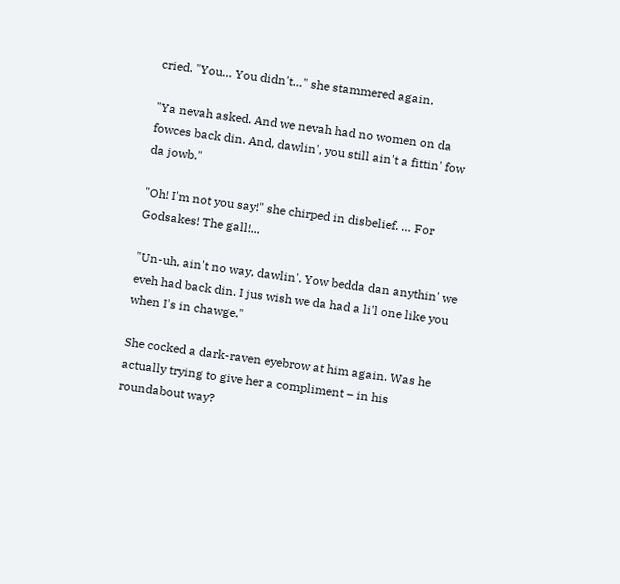cried. "You… You didn't…" she stammered again.

"Ya nevah asked. And we nevah had no women on da fowces back din. And, dawlin', you still ain't a fittin' fow da jowb."

"Oh! I'm not you say!" she chirped in disbelief. … For Godsakes! The gall!...

"Un-uh, ain't no way, dawlin'. Yow bedda dan anythin' we eveh had back din. I jus wish we da had a li'l one like you when I's in chawge."

She cocked a dark-raven eyebrow at him again. Was he actually trying to give her a compliment – in his roundabout way?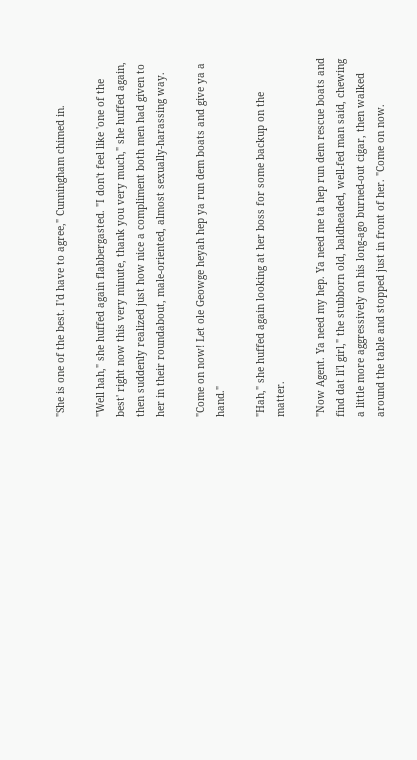"She is one of the best. I'd have to agree," Cunningham chimed in.

"Well hah," she huffed again flabbergasted. "I don't feel like 'one of the best' right now this very minute, thank you very much," she huffed again, then suddenly realized just how nice a compliment both men had given to her in their roundabout, male-oriented, almost sexually-harassing way.

"Come on now! Let ole Geowge heyah hep ya run dem boats and give ya a hand."

"Hah," she huffed again looking at her boss for some backup on the matter.

"Now Agent. Ya need my hep. Ya need me ta hep run dem rescue boats and find dat li'l girl," the stubborn old, baldheaded, well-fed man said, chewing a little more aggressively on his long-ago burned-out cigar, then walked around the table and stopped just in front of her. "Come on now.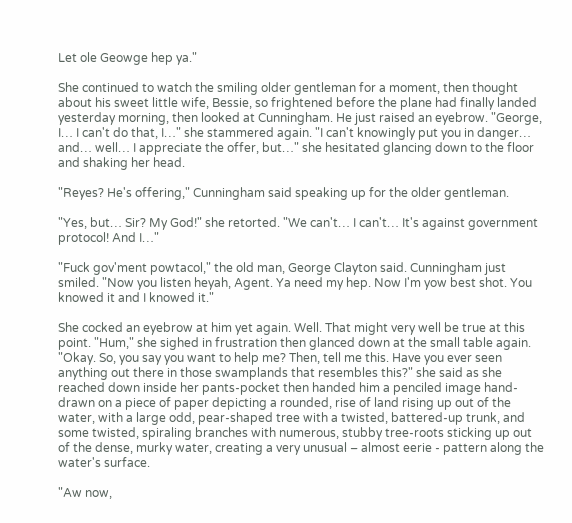Let ole Geowge hep ya."

She continued to watch the smiling older gentleman for a moment, then thought about his sweet little wife, Bessie, so frightened before the plane had finally landed yesterday morning, then looked at Cunningham. He just raised an eyebrow. "George, I… I can't do that, I…" she stammered again. "I can't knowingly put you in danger… and… well… I appreciate the offer, but…" she hesitated glancing down to the floor and shaking her head.

"Reyes? He's offering," Cunningham said speaking up for the older gentleman.

"Yes, but… Sir? My God!" she retorted. "We can't… I can't… It's against government protocol! And I…"

"Fuck gov'ment powtacol," the old man, George Clayton said. Cunningham just smiled. "Now you listen heyah, Agent. Ya need my hep. Now I'm yow best shot. You knowed it and I knowed it."

She cocked an eyebrow at him yet again. Well. That might very well be true at this point. "Hum," she sighed in frustration then glanced down at the small table again. "Okay. So, you say you want to help me? Then, tell me this. Have you ever seen anything out there in those swamplands that resembles this?" she said as she reached down inside her pants-pocket then handed him a penciled image hand-drawn on a piece of paper depicting a rounded, rise of land rising up out of the water, with a large odd, pear-shaped tree with a twisted, battered-up trunk, and some twisted, spiraling branches with numerous, stubby tree-roots sticking up out of the dense, murky water, creating a very unusual – almost eerie - pattern along the water's surface.

"Aw now,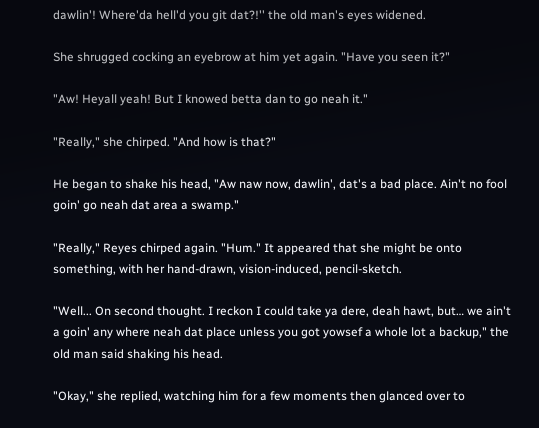dawlin'! Where'da hell'd you git dat?!'' the old man's eyes widened.

She shrugged cocking an eyebrow at him yet again. "Have you seen it?"

"Aw! Heyall yeah! But I knowed betta dan to go neah it."

"Really," she chirped. "And how is that?"

He began to shake his head, "Aw naw now, dawlin', dat's a bad place. Ain't no fool goin' go neah dat area a swamp."

"Really," Reyes chirped again. "Hum." It appeared that she might be onto something, with her hand-drawn, vision-induced, pencil-sketch.

"Well... On second thought. I reckon I could take ya dere, deah hawt, but… we ain't a goin' any where neah dat place unless you got yowsef a whole lot a backup," the old man said shaking his head.

"Okay," she replied, watching him for a few moments then glanced over to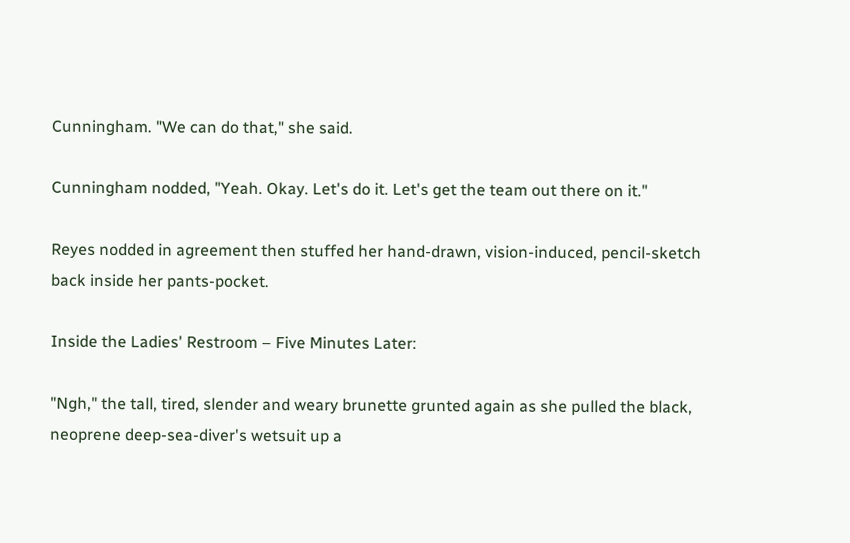Cunningham. "We can do that," she said.

Cunningham nodded, "Yeah. Okay. Let's do it. Let's get the team out there on it."

Reyes nodded in agreement then stuffed her hand-drawn, vision-induced, pencil-sketch back inside her pants-pocket.

Inside the Ladies' Restroom – Five Minutes Later:

"Ngh," the tall, tired, slender and weary brunette grunted again as she pulled the black, neoprene deep-sea-diver's wetsuit up a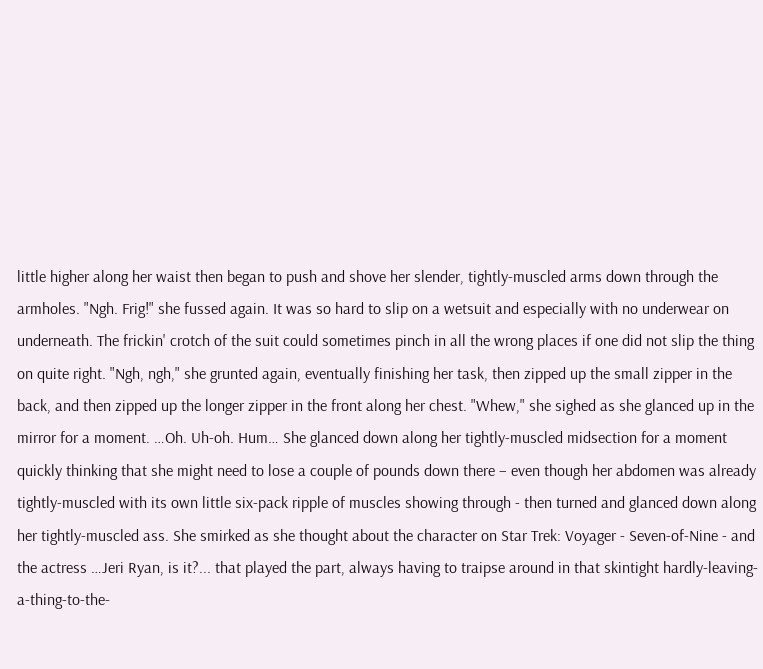little higher along her waist then began to push and shove her slender, tightly-muscled arms down through the armholes. "Ngh. Frig!" she fussed again. It was so hard to slip on a wetsuit and especially with no underwear on underneath. The frickin' crotch of the suit could sometimes pinch in all the wrong places if one did not slip the thing on quite right. "Ngh, ngh," she grunted again, eventually finishing her task, then zipped up the small zipper in the back, and then zipped up the longer zipper in the front along her chest. "Whew," she sighed as she glanced up in the mirror for a moment. …Oh. Uh-oh. Hum… She glanced down along her tightly-muscled midsection for a moment quickly thinking that she might need to lose a couple of pounds down there – even though her abdomen was already tightly-muscled with its own little six-pack ripple of muscles showing through - then turned and glanced down along her tightly-muscled ass. She smirked as she thought about the character on Star Trek: Voyager - Seven-of-Nine - and the actress …Jeri Ryan, is it?... that played the part, always having to traipse around in that skintight hardly-leaving-a-thing-to-the-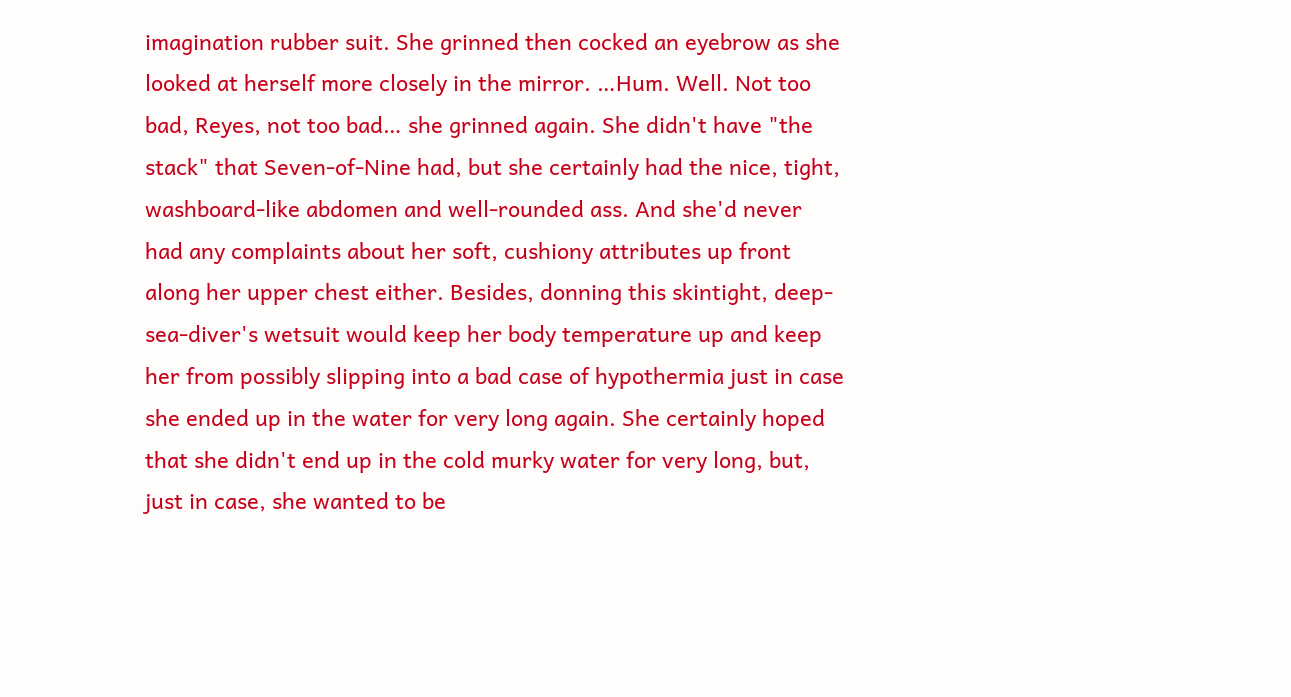imagination rubber suit. She grinned then cocked an eyebrow as she looked at herself more closely in the mirror. …Hum. Well. Not too bad, Reyes, not too bad… she grinned again. She didn't have "the stack" that Seven-of-Nine had, but she certainly had the nice, tight, washboard-like abdomen and well-rounded ass. And she'd never had any complaints about her soft, cushiony attributes up front along her upper chest either. Besides, donning this skintight, deep-sea-diver's wetsuit would keep her body temperature up and keep her from possibly slipping into a bad case of hypothermia just in case she ended up in the water for very long again. She certainly hoped that she didn't end up in the cold murky water for very long, but, just in case, she wanted to be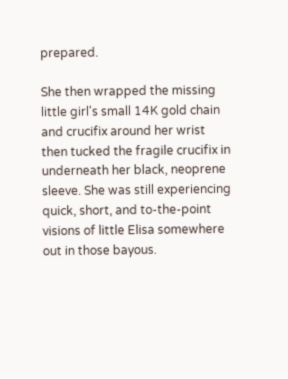prepared.

She then wrapped the missing little girl's small 14K gold chain and crucifix around her wrist then tucked the fragile crucifix in underneath her black, neoprene sleeve. She was still experiencing quick, short, and to-the-point visions of little Elisa somewhere out in those bayous.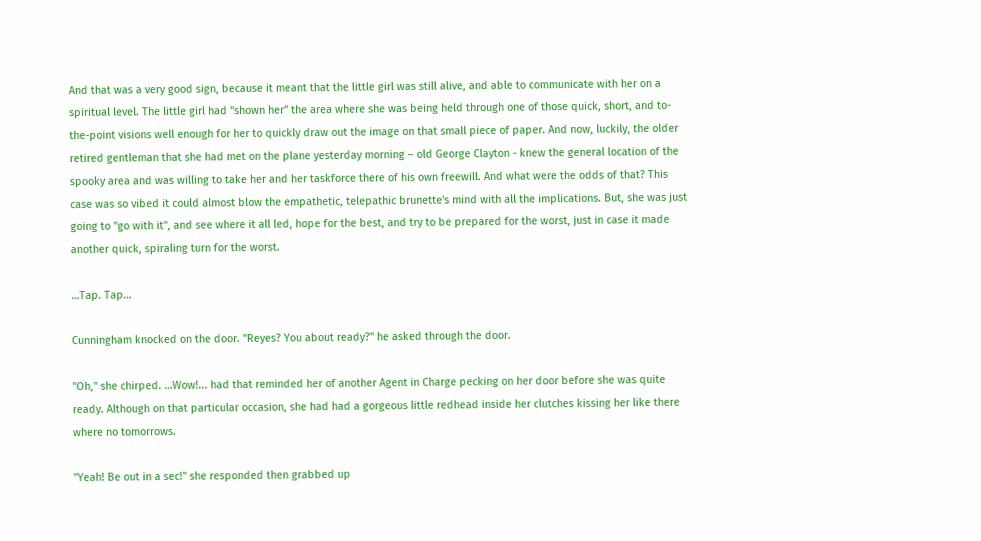And that was a very good sign, because it meant that the little girl was still alive, and able to communicate with her on a spiritual level. The little girl had "shown her" the area where she was being held through one of those quick, short, and to-the-point visions well enough for her to quickly draw out the image on that small piece of paper. And now, luckily, the older retired gentleman that she had met on the plane yesterday morning – old George Clayton - knew the general location of the spooky area and was willing to take her and her taskforce there of his own freewill. And what were the odds of that? This case was so vibed it could almost blow the empathetic, telepathic brunette's mind with all the implications. But, she was just going to "go with it", and see where it all led, hope for the best, and try to be prepared for the worst, just in case it made another quick, spiraling turn for the worst.

…Tap. Tap…

Cunningham knocked on the door. "Reyes? You about ready?" he asked through the door.

"Oh," she chirped. …Wow!... had that reminded her of another Agent in Charge pecking on her door before she was quite ready. Although on that particular occasion, she had had a gorgeous little redhead inside her clutches kissing her like there where no tomorrows.

"Yeah! Be out in a sec!" she responded then grabbed up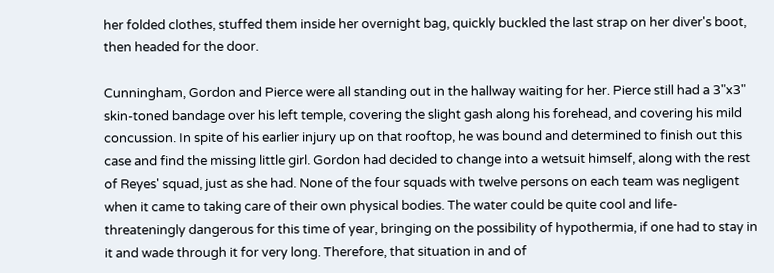her folded clothes, stuffed them inside her overnight bag, quickly buckled the last strap on her diver's boot, then headed for the door.

Cunningham, Gordon and Pierce were all standing out in the hallway waiting for her. Pierce still had a 3"x3" skin-toned bandage over his left temple, covering the slight gash along his forehead, and covering his mild concussion. In spite of his earlier injury up on that rooftop, he was bound and determined to finish out this case and find the missing little girl. Gordon had decided to change into a wetsuit himself, along with the rest of Reyes' squad, just as she had. None of the four squads with twelve persons on each team was negligent when it came to taking care of their own physical bodies. The water could be quite cool and life-threateningly dangerous for this time of year, bringing on the possibility of hypothermia, if one had to stay in it and wade through it for very long. Therefore, that situation in and of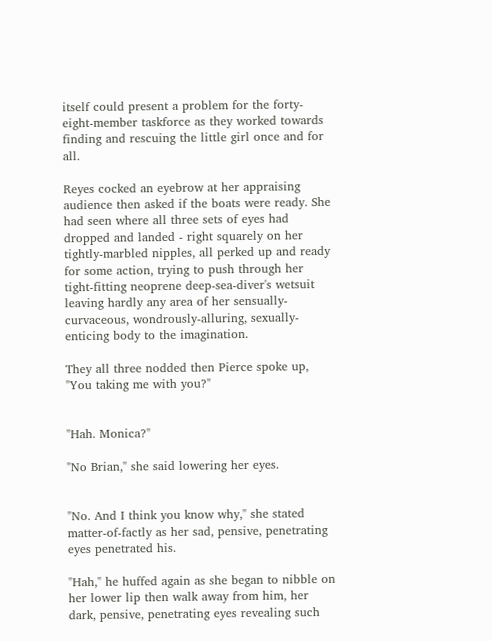itself could present a problem for the forty-eight-member taskforce as they worked towards finding and rescuing the little girl once and for all.

Reyes cocked an eyebrow at her appraising audience then asked if the boats were ready. She had seen where all three sets of eyes had dropped and landed - right squarely on her tightly-marbled nipples, all perked up and ready for some action, trying to push through her tight-fitting neoprene deep-sea-diver's wetsuit leaving hardly any area of her sensually-curvaceous, wondrously-alluring, sexually-enticing body to the imagination.

They all three nodded then Pierce spoke up, "You taking me with you?"


"Hah. Monica?"

"No Brian," she said lowering her eyes.


"No. And I think you know why," she stated matter-of-factly as her sad, pensive, penetrating eyes penetrated his.

"Hah," he huffed again as she began to nibble on her lower lip then walk away from him, her dark, pensive, penetrating eyes revealing such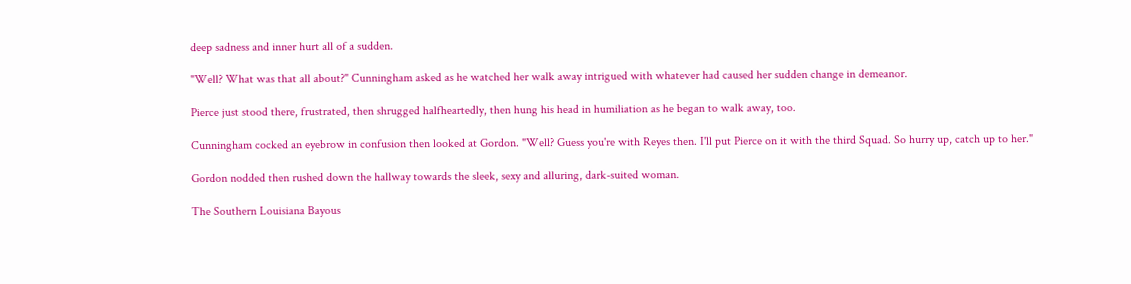deep sadness and inner hurt all of a sudden.

"Well? What was that all about?" Cunningham asked as he watched her walk away intrigued with whatever had caused her sudden change in demeanor.

Pierce just stood there, frustrated, then shrugged halfheartedly, then hung his head in humiliation as he began to walk away, too.

Cunningham cocked an eyebrow in confusion then looked at Gordon. "Well? Guess you're with Reyes then. I'll put Pierce on it with the third Squad. So hurry up, catch up to her."

Gordon nodded then rushed down the hallway towards the sleek, sexy and alluring, dark-suited woman.

The Southern Louisiana Bayous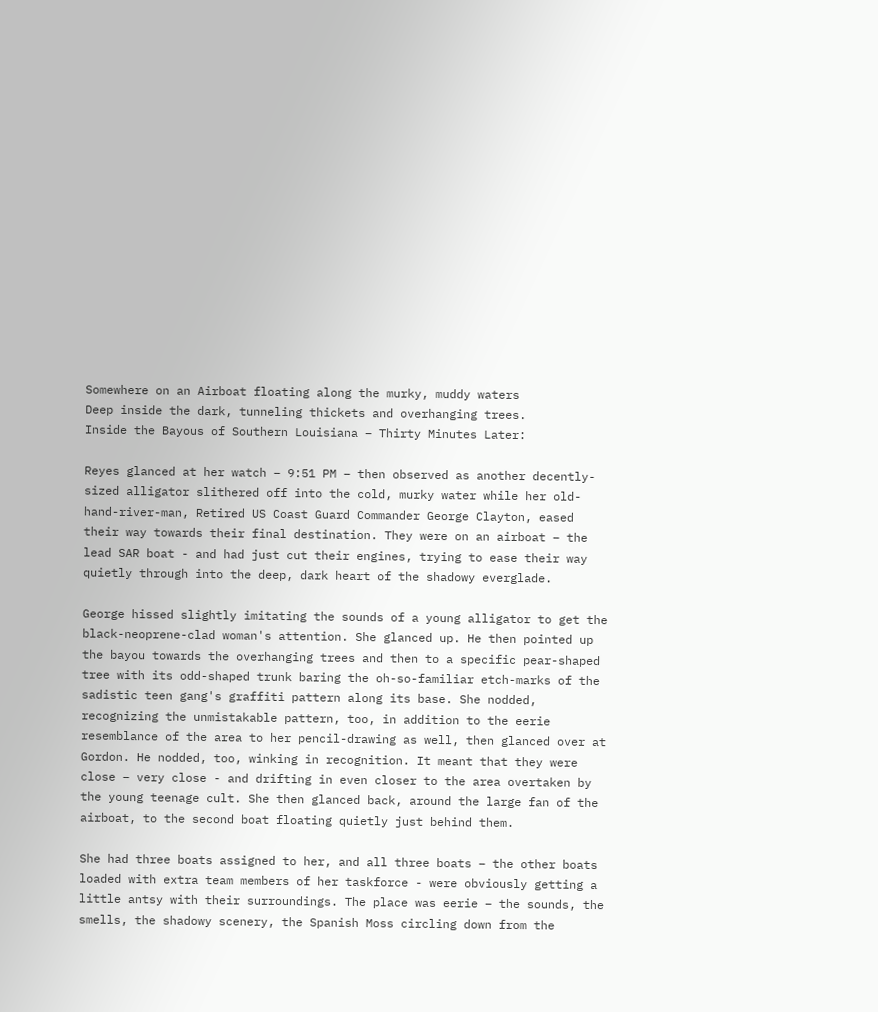Somewhere on an Airboat floating along the murky, muddy waters
Deep inside the dark, tunneling thickets and overhanging trees.
Inside the Bayous of Southern Louisiana – Thirty Minutes Later:

Reyes glanced at her watch – 9:51 PM – then observed as another decently-sized alligator slithered off into the cold, murky water while her old-hand-river-man, Retired US Coast Guard Commander George Clayton, eased their way towards their final destination. They were on an airboat – the lead SAR boat - and had just cut their engines, trying to ease their way quietly through into the deep, dark heart of the shadowy everglade.

George hissed slightly imitating the sounds of a young alligator to get the black-neoprene-clad woman's attention. She glanced up. He then pointed up the bayou towards the overhanging trees and then to a specific pear-shaped tree with its odd-shaped trunk baring the oh-so-familiar etch-marks of the sadistic teen gang's graffiti pattern along its base. She nodded, recognizing the unmistakable pattern, too, in addition to the eerie resemblance of the area to her pencil-drawing as well, then glanced over at Gordon. He nodded, too, winking in recognition. It meant that they were close – very close - and drifting in even closer to the area overtaken by the young teenage cult. She then glanced back, around the large fan of the airboat, to the second boat floating quietly just behind them.

She had three boats assigned to her, and all three boats – the other boats loaded with extra team members of her taskforce - were obviously getting a little antsy with their surroundings. The place was eerie – the sounds, the smells, the shadowy scenery, the Spanish Moss circling down from the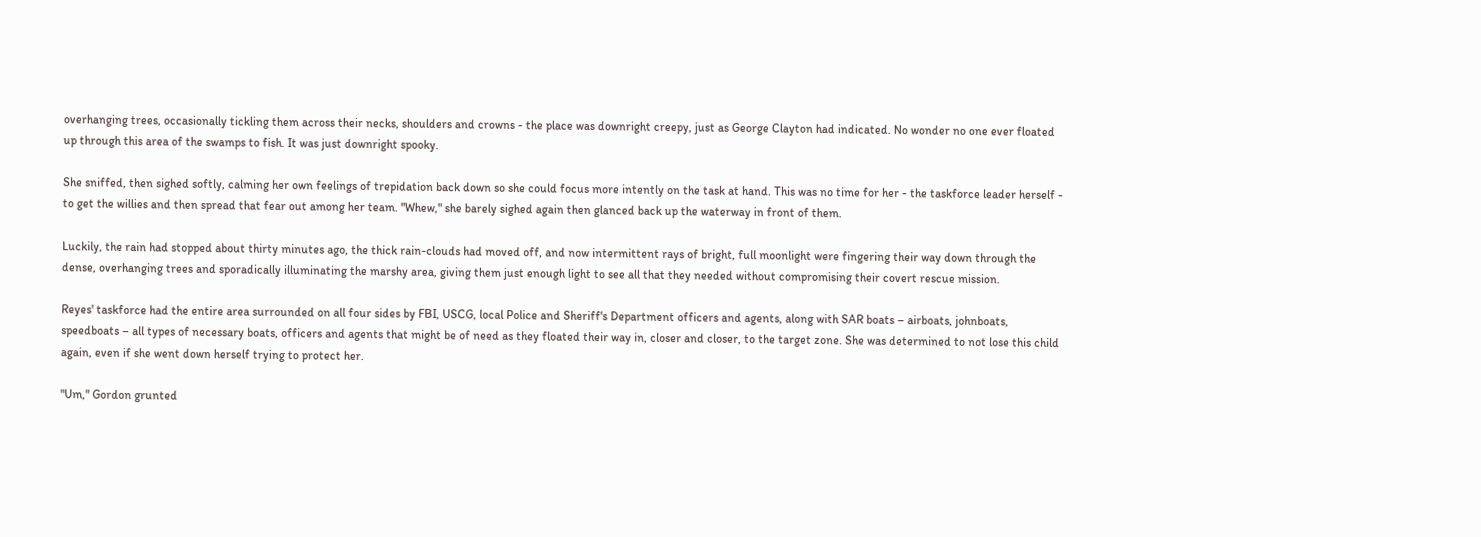overhanging trees, occasionally tickling them across their necks, shoulders and crowns - the place was downright creepy, just as George Clayton had indicated. No wonder no one ever floated up through this area of the swamps to fish. It was just downright spooky.

She sniffed, then sighed softly, calming her own feelings of trepidation back down so she could focus more intently on the task at hand. This was no time for her - the taskforce leader herself - to get the willies and then spread that fear out among her team. "Whew," she barely sighed again then glanced back up the waterway in front of them.

Luckily, the rain had stopped about thirty minutes ago, the thick rain-clouds had moved off, and now intermittent rays of bright, full moonlight were fingering their way down through the dense, overhanging trees and sporadically illuminating the marshy area, giving them just enough light to see all that they needed without compromising their covert rescue mission.

Reyes' taskforce had the entire area surrounded on all four sides by FBI, USCG, local Police and Sheriff's Department officers and agents, along with SAR boats – airboats, johnboats, speedboats – all types of necessary boats, officers and agents that might be of need as they floated their way in, closer and closer, to the target zone. She was determined to not lose this child again, even if she went down herself trying to protect her.

"Um," Gordon grunted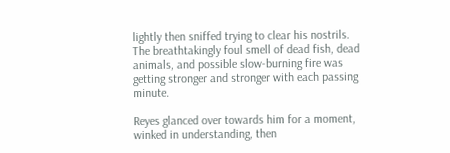lightly then sniffed trying to clear his nostrils. The breathtakingly foul smell of dead fish, dead animals, and possible slow-burning fire was getting stronger and stronger with each passing minute.

Reyes glanced over towards him for a moment, winked in understanding, then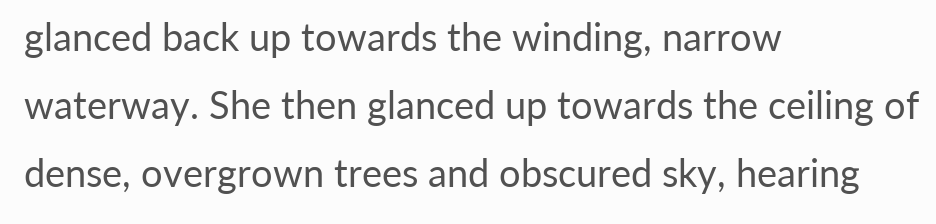glanced back up towards the winding, narrow waterway. She then glanced up towards the ceiling of dense, overgrown trees and obscured sky, hearing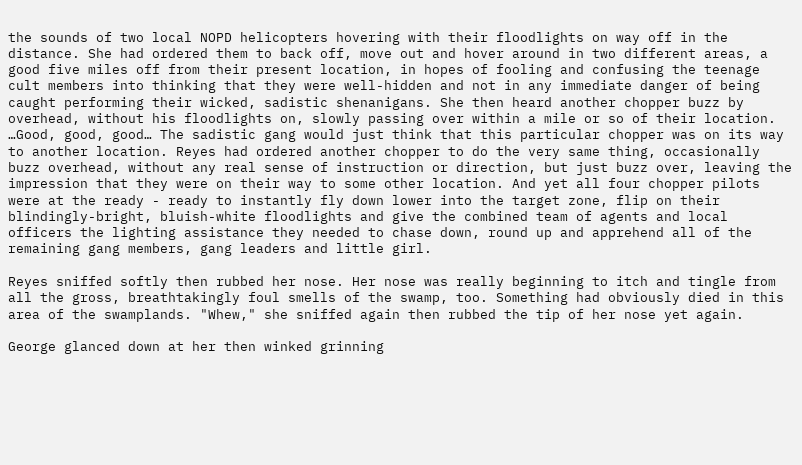the sounds of two local NOPD helicopters hovering with their floodlights on way off in the distance. She had ordered them to back off, move out and hover around in two different areas, a good five miles off from their present location, in hopes of fooling and confusing the teenage cult members into thinking that they were well-hidden and not in any immediate danger of being caught performing their wicked, sadistic shenanigans. She then heard another chopper buzz by overhead, without his floodlights on, slowly passing over within a mile or so of their location. …Good, good, good… The sadistic gang would just think that this particular chopper was on its way to another location. Reyes had ordered another chopper to do the very same thing, occasionally buzz overhead, without any real sense of instruction or direction, but just buzz over, leaving the impression that they were on their way to some other location. And yet all four chopper pilots were at the ready - ready to instantly fly down lower into the target zone, flip on their blindingly-bright, bluish-white floodlights and give the combined team of agents and local officers the lighting assistance they needed to chase down, round up and apprehend all of the remaining gang members, gang leaders and little girl.

Reyes sniffed softly then rubbed her nose. Her nose was really beginning to itch and tingle from all the gross, breathtakingly foul smells of the swamp, too. Something had obviously died in this area of the swamplands. "Whew," she sniffed again then rubbed the tip of her nose yet again.

George glanced down at her then winked grinning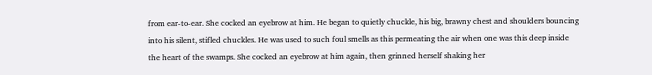from ear-to-ear. She cocked an eyebrow at him. He began to quietly chuckle, his big, brawny chest and shoulders bouncing into his silent, stifled chuckles. He was used to such foul smells as this permeating the air when one was this deep inside the heart of the swamps. She cocked an eyebrow at him again, then grinned herself shaking her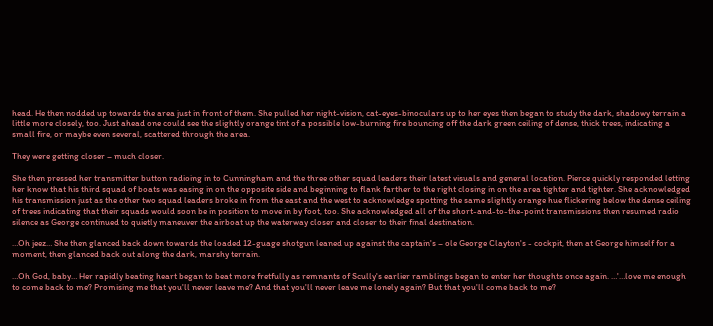head. He then nodded up towards the area just in front of them. She pulled her night-vision, cat-eyes-binoculars up to her eyes then began to study the dark, shadowy terrain a little more closely, too. Just ahead one could see the slightly orange tint of a possible low-burning fire bouncing off the dark green ceiling of dense, thick trees, indicating a small fire, or maybe even several, scattered through the area.

They were getting closer – much closer.

She then pressed her transmitter button radioing in to Cunningham and the three other squad leaders their latest visuals and general location. Pierce quickly responded letting her know that his third squad of boats was easing in on the opposite side and beginning to flank farther to the right closing in on the area tighter and tighter. She acknowledged his transmission just as the other two squad leaders broke in from the east and the west to acknowledge spotting the same slightly orange hue flickering below the dense ceiling of trees indicating that their squads would soon be in position to move in by foot, too. She acknowledged all of the short-and-to-the-point transmissions then resumed radio silence as George continued to quietly maneuver the airboat up the waterway closer and closer to their final destination.

…Oh jeez… She then glanced back down towards the loaded 12-guage shotgun leaned up against the captain's – ole George Clayton's - cockpit, then at George himself for a moment, then glanced back out along the dark, marshy terrain.

…Oh God, baby… Her rapidly beating heart began to beat more fretfully as remnants of Scully's earlier ramblings began to enter her thoughts once again. …'…love me enough to come back to me? Promising me that you'll never leave me? And that you'll never leave me lonely again? But that you'll come back to me?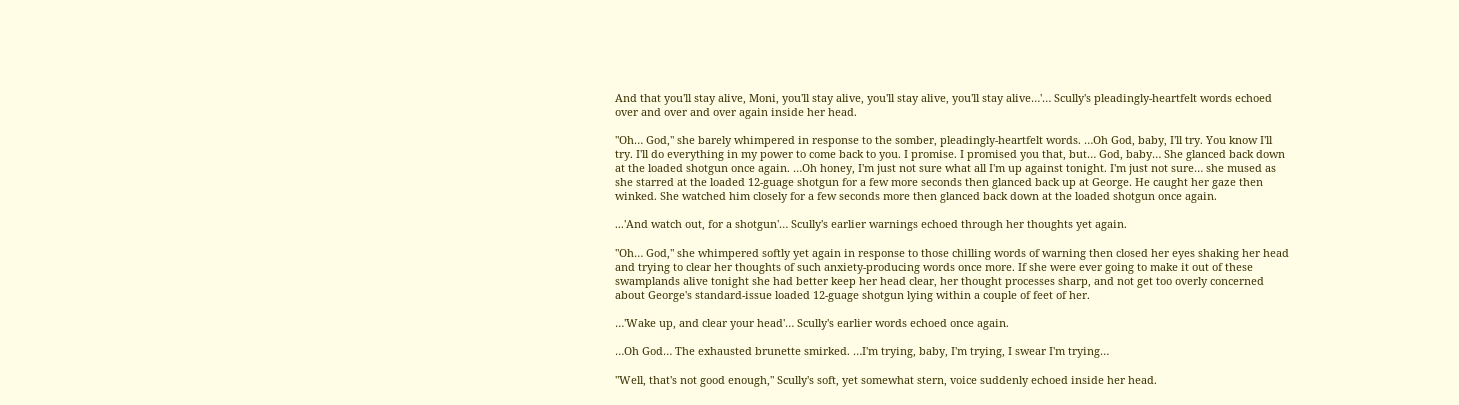And that you'll stay alive, Moni, you'll stay alive, you'll stay alive, you'll stay alive…'… Scully's pleadingly-heartfelt words echoed over and over and over again inside her head.

"Oh… God," she barely whimpered in response to the somber, pleadingly-heartfelt words. …Oh God, baby, I'll try. You know I'll try. I'll do everything in my power to come back to you. I promise. I promised you that, but… God, baby… She glanced back down at the loaded shotgun once again. …Oh honey, I'm just not sure what all I'm up against tonight. I'm just not sure… she mused as she starred at the loaded 12-guage shotgun for a few more seconds then glanced back up at George. He caught her gaze then winked. She watched him closely for a few seconds more then glanced back down at the loaded shotgun once again.

...'And watch out, for a shotgun'… Scully's earlier warnings echoed through her thoughts yet again.

"Oh… God," she whimpered softly yet again in response to those chilling words of warning then closed her eyes shaking her head and trying to clear her thoughts of such anxiety-producing words once more. If she were ever going to make it out of these swamplands alive tonight she had better keep her head clear, her thought processes sharp, and not get too overly concerned about George's standard-issue loaded 12-guage shotgun lying within a couple of feet of her.

…'Wake up, and clear your head'… Scully's earlier words echoed once again.

…Oh God… The exhausted brunette smirked. …I'm trying, baby, I'm trying, I swear I'm trying…

"Well, that's not good enough," Scully's soft, yet somewhat stern, voice suddenly echoed inside her head.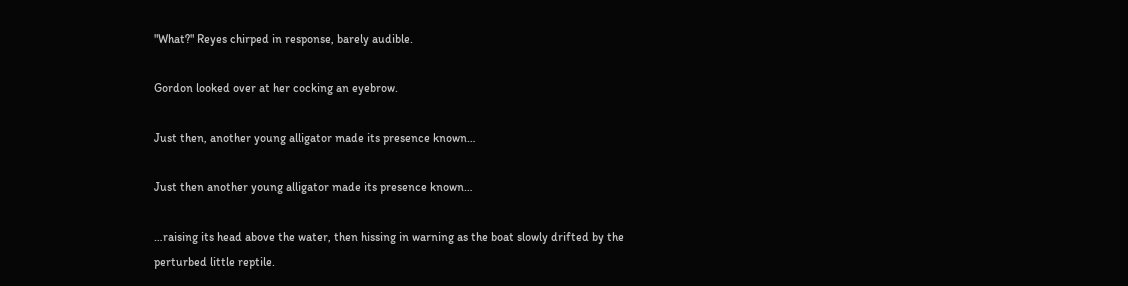"What?" Reyes chirped in response, barely audible.

Gordon looked over at her cocking an eyebrow.

Just then, another young alligator made its presence known…

Just then another young alligator made its presence known…

…raising its head above the water, then hissing in warning as the boat slowly drifted by the perturbed little reptile.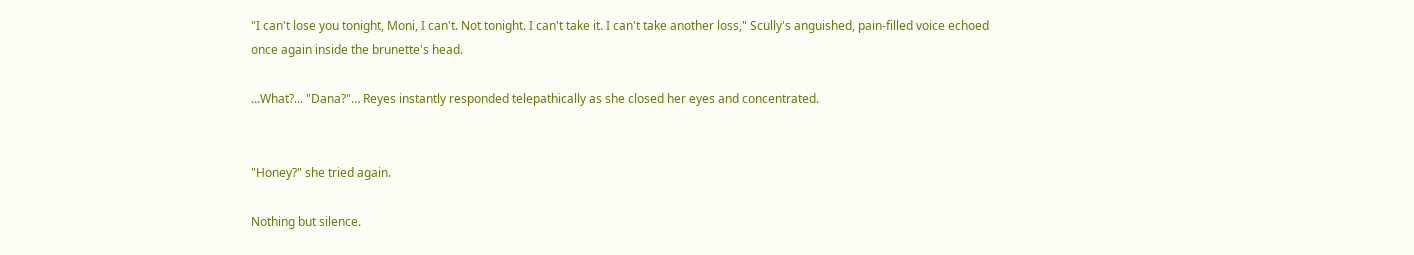"I can't lose you tonight, Moni, I can't. Not tonight. I can't take it. I can't take another loss," Scully's anguished, pain-filled voice echoed once again inside the brunette's head.

…What?... "Dana?"… Reyes instantly responded telepathically as she closed her eyes and concentrated.


"Honey?" she tried again.

Nothing but silence.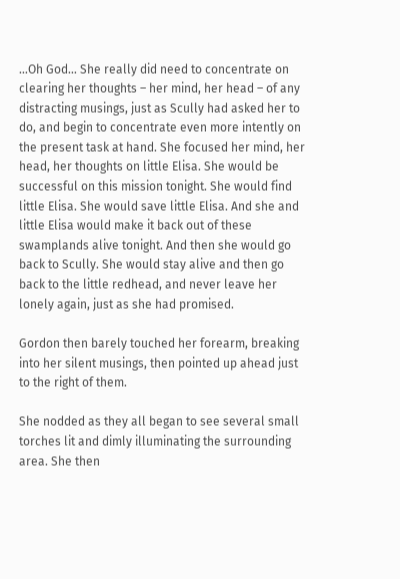…Oh God… She really did need to concentrate on clearing her thoughts – her mind, her head – of any distracting musings, just as Scully had asked her to do, and begin to concentrate even more intently on the present task at hand. She focused her mind, her head, her thoughts on little Elisa. She would be successful on this mission tonight. She would find little Elisa. She would save little Elisa. And she and little Elisa would make it back out of these swamplands alive tonight. And then she would go back to Scully. She would stay alive and then go back to the little redhead, and never leave her lonely again, just as she had promised.

Gordon then barely touched her forearm, breaking into her silent musings, then pointed up ahead just to the right of them.

She nodded as they all began to see several small torches lit and dimly illuminating the surrounding area. She then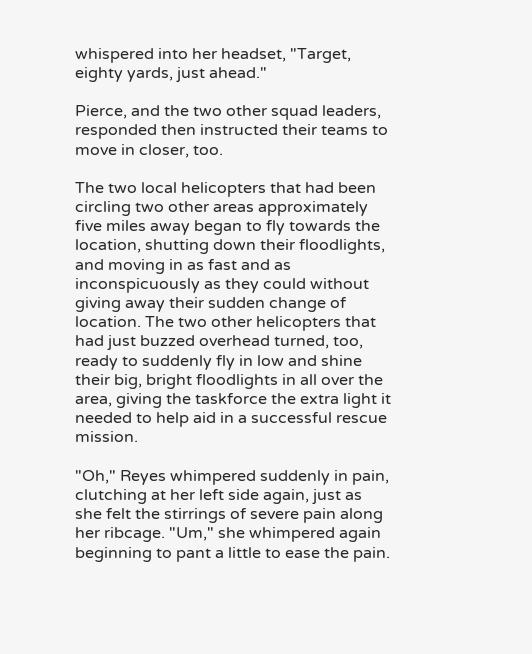whispered into her headset, "Target, eighty yards, just ahead."

Pierce, and the two other squad leaders, responded then instructed their teams to move in closer, too.

The two local helicopters that had been circling two other areas approximately five miles away began to fly towards the location, shutting down their floodlights, and moving in as fast and as inconspicuously as they could without giving away their sudden change of location. The two other helicopters that had just buzzed overhead turned, too, ready to suddenly fly in low and shine their big, bright floodlights in all over the area, giving the taskforce the extra light it needed to help aid in a successful rescue mission.

"Oh," Reyes whimpered suddenly in pain, clutching at her left side again, just as she felt the stirrings of severe pain along her ribcage. "Um," she whimpered again beginning to pant a little to ease the pain.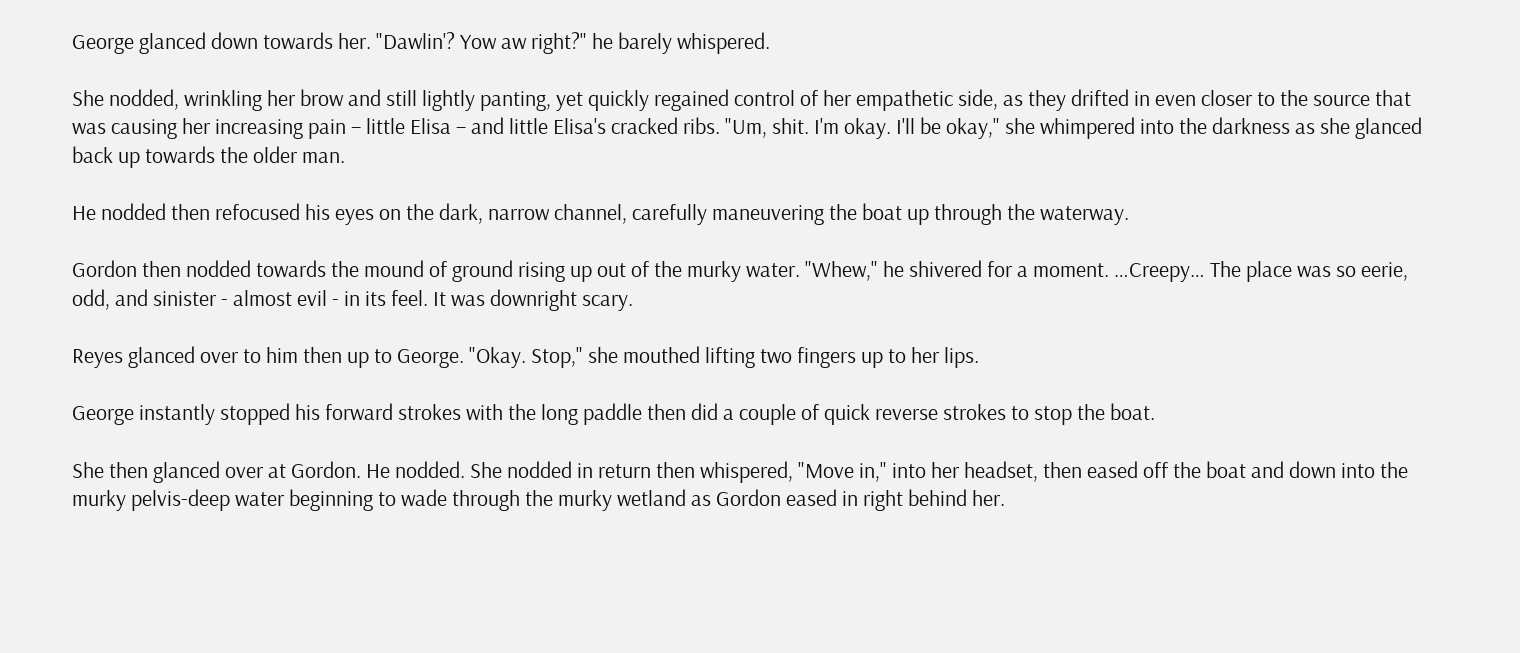George glanced down towards her. "Dawlin'? Yow aw right?" he barely whispered.

She nodded, wrinkling her brow and still lightly panting, yet quickly regained control of her empathetic side, as they drifted in even closer to the source that was causing her increasing pain – little Elisa – and little Elisa's cracked ribs. "Um, shit. I'm okay. I'll be okay," she whimpered into the darkness as she glanced back up towards the older man.

He nodded then refocused his eyes on the dark, narrow channel, carefully maneuvering the boat up through the waterway.

Gordon then nodded towards the mound of ground rising up out of the murky water. "Whew," he shivered for a moment. …Creepy… The place was so eerie, odd, and sinister - almost evil - in its feel. It was downright scary.

Reyes glanced over to him then up to George. "Okay. Stop," she mouthed lifting two fingers up to her lips.

George instantly stopped his forward strokes with the long paddle then did a couple of quick reverse strokes to stop the boat.

She then glanced over at Gordon. He nodded. She nodded in return then whispered, "Move in," into her headset, then eased off the boat and down into the murky pelvis-deep water beginning to wade through the murky wetland as Gordon eased in right behind her.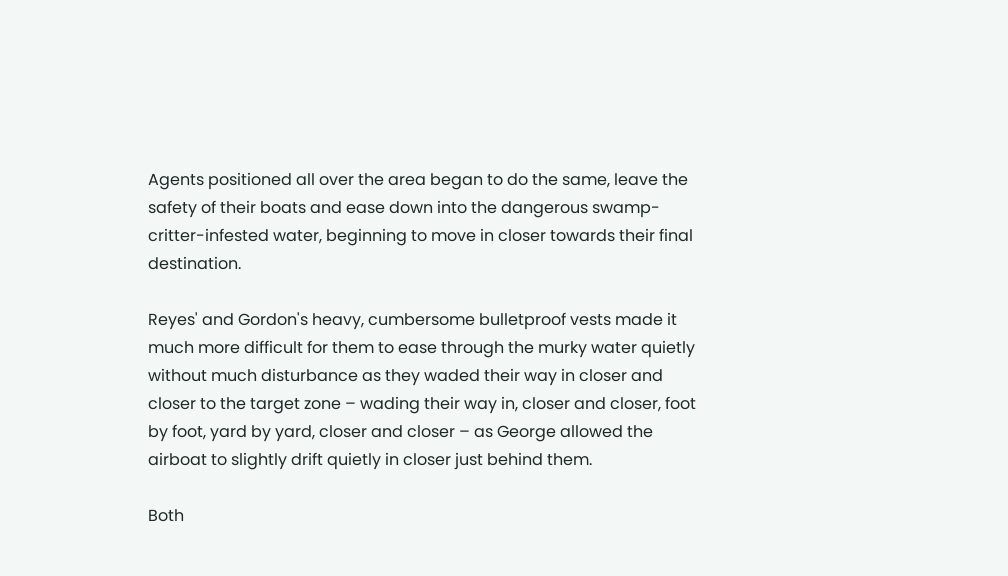Agents positioned all over the area began to do the same, leave the safety of their boats and ease down into the dangerous swamp-critter-infested water, beginning to move in closer towards their final destination.

Reyes' and Gordon's heavy, cumbersome bulletproof vests made it much more difficult for them to ease through the murky water quietly without much disturbance as they waded their way in closer and closer to the target zone – wading their way in, closer and closer, foot by foot, yard by yard, closer and closer – as George allowed the airboat to slightly drift quietly in closer just behind them.

Both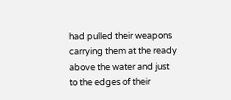had pulled their weapons carrying them at the ready above the water and just to the edges of their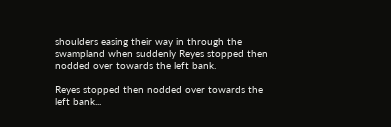shoulders easing their way in through the swampland when suddenly Reyes stopped then nodded over towards the left bank.

Reyes stopped then nodded over towards the left bank...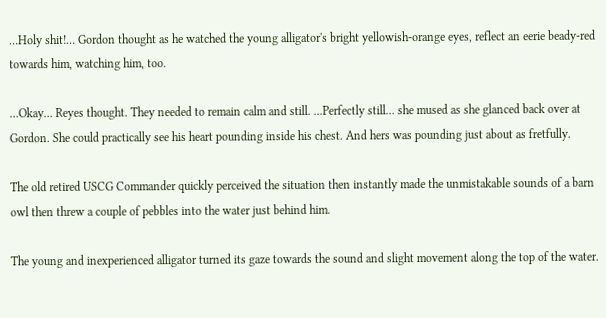…Holy shit!… Gordon thought as he watched the young alligator's bright yellowish-orange eyes, reflect an eerie beady-red towards him, watching him, too.

…Okay… Reyes thought. They needed to remain calm and still. ...Perfectly still… she mused as she glanced back over at Gordon. She could practically see his heart pounding inside his chest. And hers was pounding just about as fretfully.

The old retired USCG Commander quickly perceived the situation then instantly made the unmistakable sounds of a barn owl then threw a couple of pebbles into the water just behind him.

The young and inexperienced alligator turned its gaze towards the sound and slight movement along the top of the water.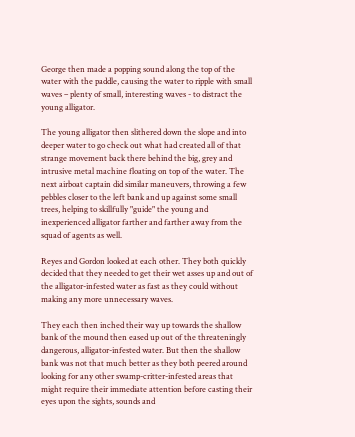George then made a popping sound along the top of the water with the paddle, causing the water to ripple with small waves – plenty of small, interesting waves - to distract the young alligator.

The young alligator then slithered down the slope and into deeper water to go check out what had created all of that strange movement back there behind the big, grey and intrusive metal machine floating on top of the water. The next airboat captain did similar maneuvers, throwing a few pebbles closer to the left bank and up against some small trees, helping to skillfully "guide" the young and inexperienced alligator farther and farther away from the squad of agents as well.

Reyes and Gordon looked at each other. They both quickly decided that they needed to get their wet asses up and out of the alligator-infested water as fast as they could without making any more unnecessary waves.

They each then inched their way up towards the shallow bank of the mound then eased up out of the threateningly dangerous, alligator-infested water. But then the shallow bank was not that much better as they both peered around looking for any other swamp-critter-infested areas that might require their immediate attention before casting their eyes upon the sights, sounds and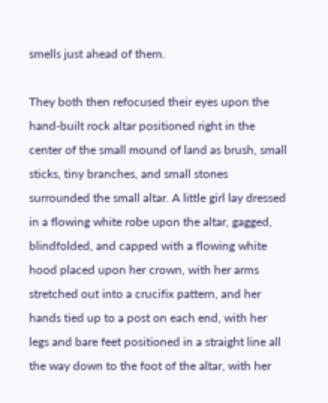smells just ahead of them.

They both then refocused their eyes upon the hand-built rock altar positioned right in the center of the small mound of land as brush, small sticks, tiny branches, and small stones surrounded the small altar. A little girl lay dressed in a flowing white robe upon the altar, gagged, blindfolded, and capped with a flowing white hood placed upon her crown, with her arms stretched out into a crucifix pattern, and her hands tied up to a post on each end, with her legs and bare feet positioned in a straight line all the way down to the foot of the altar, with her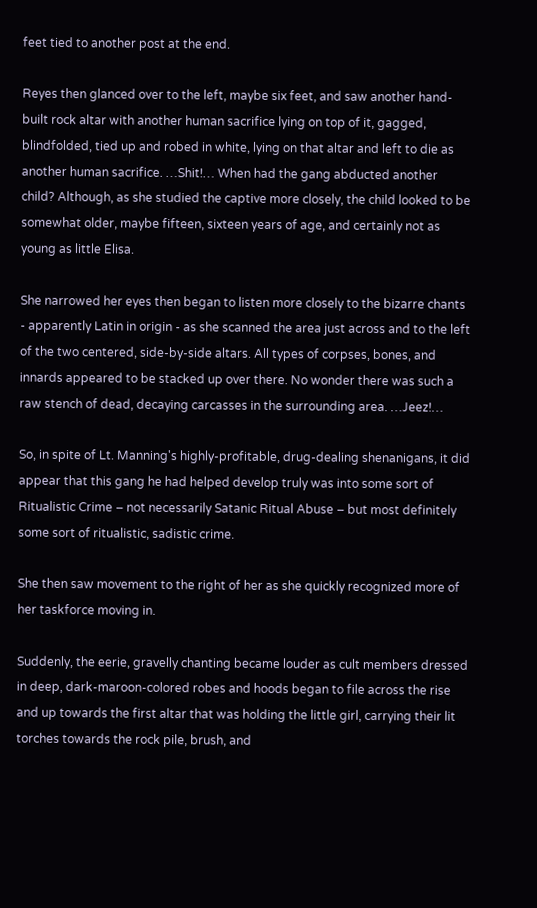feet tied to another post at the end.

Reyes then glanced over to the left, maybe six feet, and saw another hand-built rock altar with another human sacrifice lying on top of it, gagged, blindfolded, tied up and robed in white, lying on that altar and left to die as another human sacrifice. …Shit!… When had the gang abducted another child? Although, as she studied the captive more closely, the child looked to be somewhat older, maybe fifteen, sixteen years of age, and certainly not as young as little Elisa.

She narrowed her eyes then began to listen more closely to the bizarre chants - apparently Latin in origin - as she scanned the area just across and to the left of the two centered, side-by-side altars. All types of corpses, bones, and innards appeared to be stacked up over there. No wonder there was such a raw stench of dead, decaying carcasses in the surrounding area. …Jeez!…

So, in spite of Lt. Manning's highly-profitable, drug-dealing shenanigans, it did appear that this gang he had helped develop truly was into some sort of Ritualistic Crime – not necessarily Satanic Ritual Abuse – but most definitely some sort of ritualistic, sadistic crime.

She then saw movement to the right of her as she quickly recognized more of her taskforce moving in.

Suddenly, the eerie, gravelly chanting became louder as cult members dressed in deep, dark-maroon-colored robes and hoods began to file across the rise and up towards the first altar that was holding the little girl, carrying their lit torches towards the rock pile, brush, and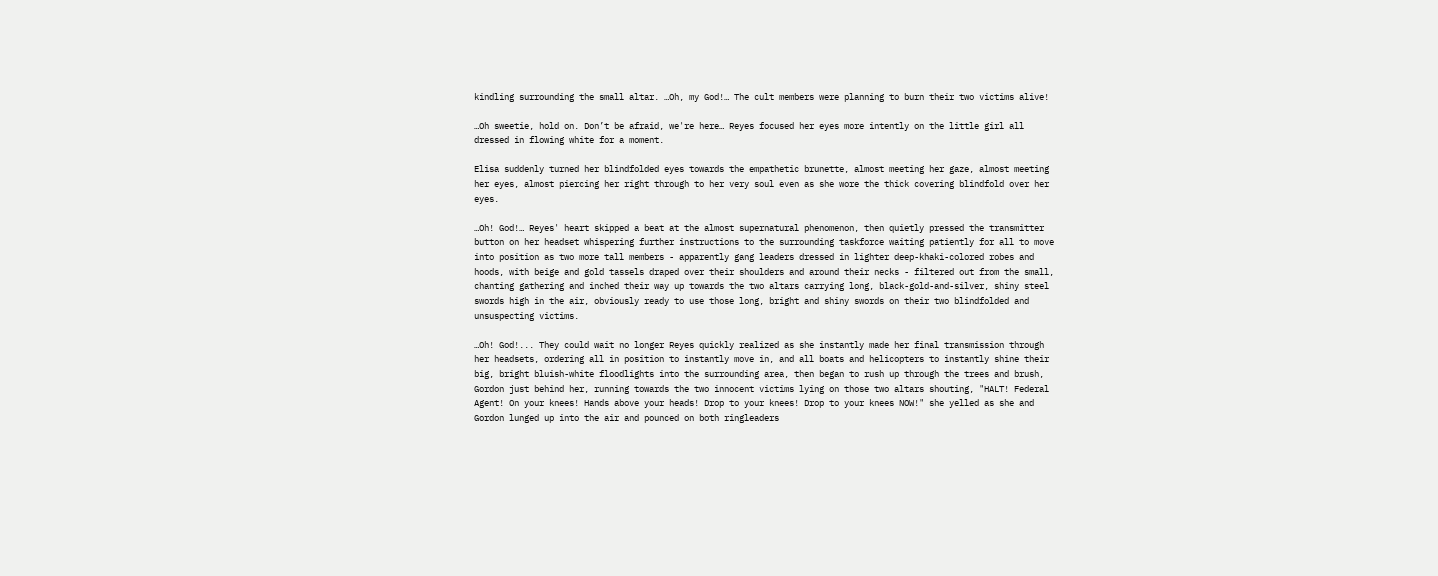kindling surrounding the small altar. …Oh, my God!… The cult members were planning to burn their two victims alive!

…Oh sweetie, hold on. Don’t be afraid, we're here… Reyes focused her eyes more intently on the little girl all dressed in flowing white for a moment.

Elisa suddenly turned her blindfolded eyes towards the empathetic brunette, almost meeting her gaze, almost meeting her eyes, almost piercing her right through to her very soul even as she wore the thick covering blindfold over her eyes.

…Oh! God!… Reyes' heart skipped a beat at the almost supernatural phenomenon, then quietly pressed the transmitter button on her headset whispering further instructions to the surrounding taskforce waiting patiently for all to move into position as two more tall members - apparently gang leaders dressed in lighter deep-khaki-colored robes and hoods, with beige and gold tassels draped over their shoulders and around their necks - filtered out from the small, chanting gathering and inched their way up towards the two altars carrying long, black-gold-and-silver, shiny steel swords high in the air, obviously ready to use those long, bright and shiny swords on their two blindfolded and unsuspecting victims.

…Oh! God!... They could wait no longer Reyes quickly realized as she instantly made her final transmission through her headsets, ordering all in position to instantly move in, and all boats and helicopters to instantly shine their big, bright bluish-white floodlights into the surrounding area, then began to rush up through the trees and brush, Gordon just behind her, running towards the two innocent victims lying on those two altars shouting, "HALT! Federal Agent! On your knees! Hands above your heads! Drop to your knees! Drop to your knees NOW!" she yelled as she and Gordon lunged up into the air and pounced on both ringleaders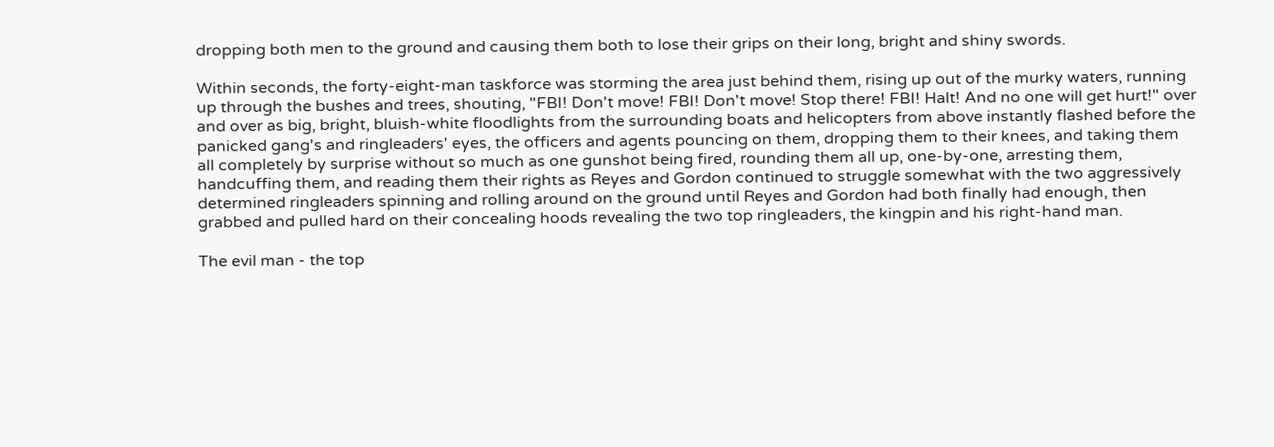dropping both men to the ground and causing them both to lose their grips on their long, bright and shiny swords.

Within seconds, the forty-eight-man taskforce was storming the area just behind them, rising up out of the murky waters, running up through the bushes and trees, shouting, "FBI! Don't move! FBI! Don't move! Stop there! FBI! Halt! And no one will get hurt!" over and over as big, bright, bluish-white floodlights from the surrounding boats and helicopters from above instantly flashed before the panicked gang's and ringleaders' eyes, the officers and agents pouncing on them, dropping them to their knees, and taking them all completely by surprise without so much as one gunshot being fired, rounding them all up, one-by-one, arresting them, handcuffing them, and reading them their rights as Reyes and Gordon continued to struggle somewhat with the two aggressively determined ringleaders spinning and rolling around on the ground until Reyes and Gordon had both finally had enough, then grabbed and pulled hard on their concealing hoods revealing the two top ringleaders, the kingpin and his right-hand man.

The evil man - the top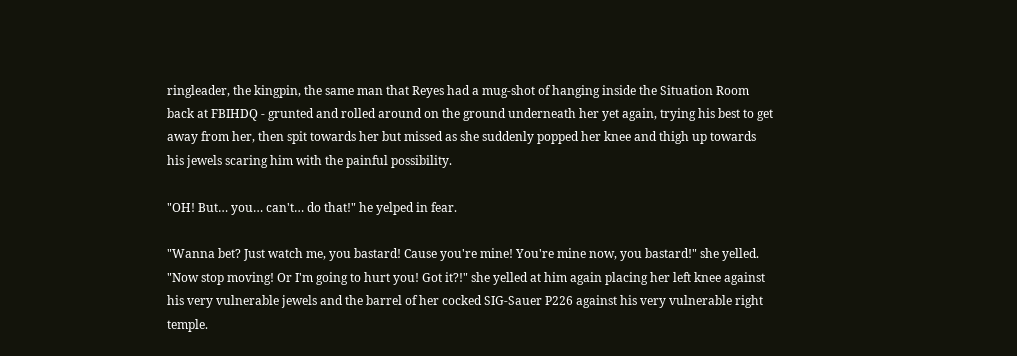ringleader, the kingpin, the same man that Reyes had a mug-shot of hanging inside the Situation Room back at FBIHDQ - grunted and rolled around on the ground underneath her yet again, trying his best to get away from her, then spit towards her but missed as she suddenly popped her knee and thigh up towards his jewels scaring him with the painful possibility.

"OH! But… you… can't… do that!" he yelped in fear.

"Wanna bet? Just watch me, you bastard! Cause you're mine! You're mine now, you bastard!" she yelled. "Now stop moving! Or I'm going to hurt you! Got it?!" she yelled at him again placing her left knee against his very vulnerable jewels and the barrel of her cocked SIG-Sauer P226 against his very vulnerable right temple.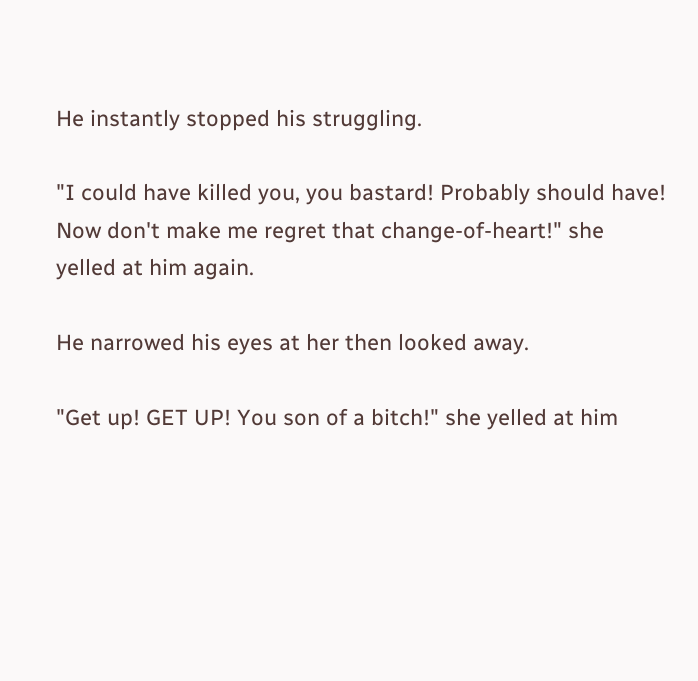He instantly stopped his struggling.

"I could have killed you, you bastard! Probably should have! Now don't make me regret that change-of-heart!" she yelled at him again.

He narrowed his eyes at her then looked away.

"Get up! GET UP! You son of a bitch!" she yelled at him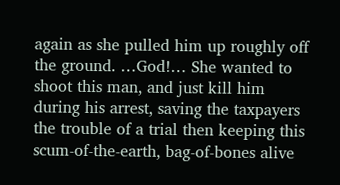again as she pulled him up roughly off the ground. …God!… She wanted to shoot this man, and just kill him during his arrest, saving the taxpayers the trouble of a trial then keeping this scum-of-the-earth, bag-of-bones alive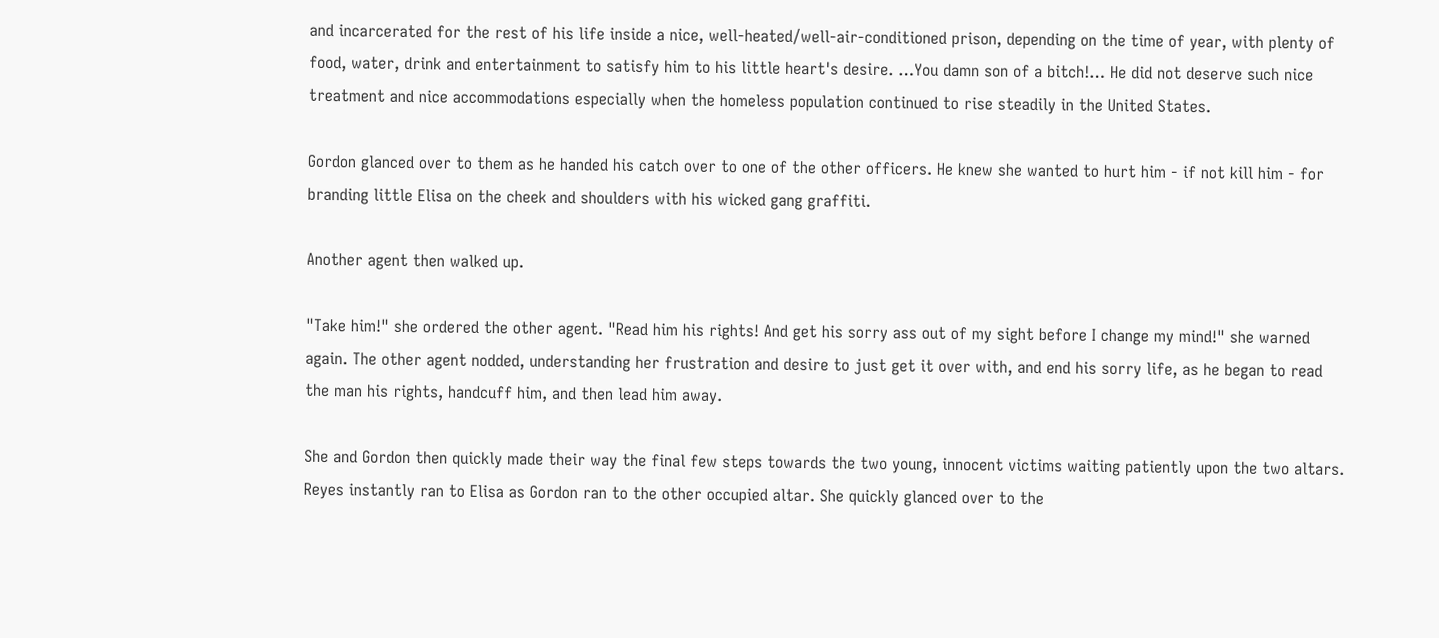and incarcerated for the rest of his life inside a nice, well-heated/well-air-conditioned prison, depending on the time of year, with plenty of food, water, drink and entertainment to satisfy him to his little heart's desire. …You damn son of a bitch!… He did not deserve such nice treatment and nice accommodations especially when the homeless population continued to rise steadily in the United States.

Gordon glanced over to them as he handed his catch over to one of the other officers. He knew she wanted to hurt him - if not kill him - for branding little Elisa on the cheek and shoulders with his wicked gang graffiti.

Another agent then walked up.

"Take him!" she ordered the other agent. "Read him his rights! And get his sorry ass out of my sight before I change my mind!" she warned again. The other agent nodded, understanding her frustration and desire to just get it over with, and end his sorry life, as he began to read the man his rights, handcuff him, and then lead him away.

She and Gordon then quickly made their way the final few steps towards the two young, innocent victims waiting patiently upon the two altars. Reyes instantly ran to Elisa as Gordon ran to the other occupied altar. She quickly glanced over to the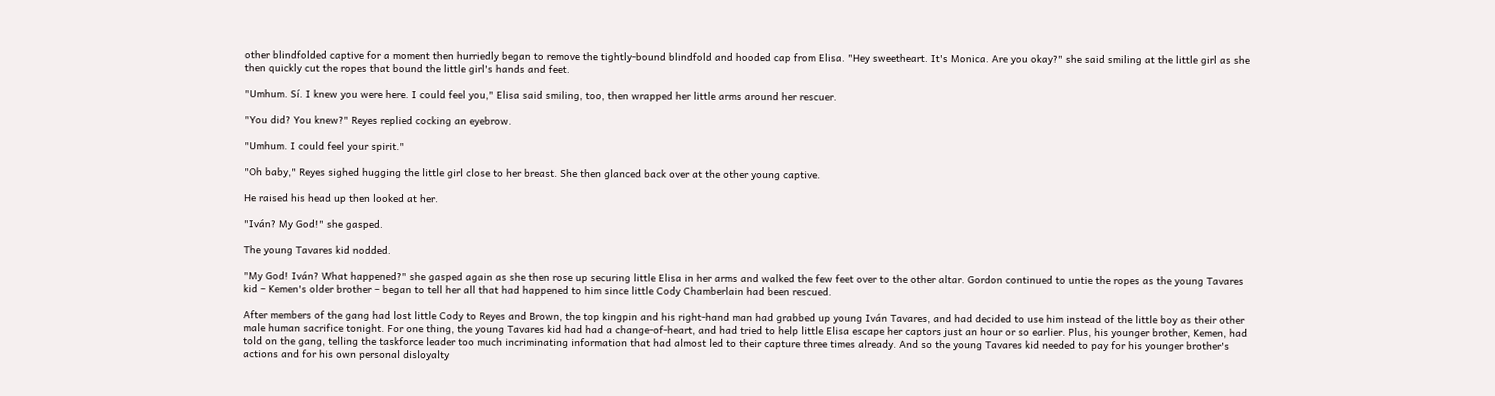other blindfolded captive for a moment then hurriedly began to remove the tightly-bound blindfold and hooded cap from Elisa. "Hey sweetheart. It's Monica. Are you okay?" she said smiling at the little girl as she then quickly cut the ropes that bound the little girl's hands and feet.

"Umhum. Sí. I knew you were here. I could feel you," Elisa said smiling, too, then wrapped her little arms around her rescuer.

"You did? You knew?" Reyes replied cocking an eyebrow.

"Umhum. I could feel your spirit."

"Oh baby," Reyes sighed hugging the little girl close to her breast. She then glanced back over at the other young captive.

He raised his head up then looked at her.

"Iván? My God!" she gasped.

The young Tavares kid nodded.

"My God! Iván? What happened?" she gasped again as she then rose up securing little Elisa in her arms and walked the few feet over to the other altar. Gordon continued to untie the ropes as the young Tavares kid – Kemen's older brother – began to tell her all that had happened to him since little Cody Chamberlain had been rescued.

After members of the gang had lost little Cody to Reyes and Brown, the top kingpin and his right-hand man had grabbed up young Iván Tavares, and had decided to use him instead of the little boy as their other male human sacrifice tonight. For one thing, the young Tavares kid had had a change-of-heart, and had tried to help little Elisa escape her captors just an hour or so earlier. Plus, his younger brother, Kemen, had told on the gang, telling the taskforce leader too much incriminating information that had almost led to their capture three times already. And so the young Tavares kid needed to pay for his younger brother's actions and for his own personal disloyalty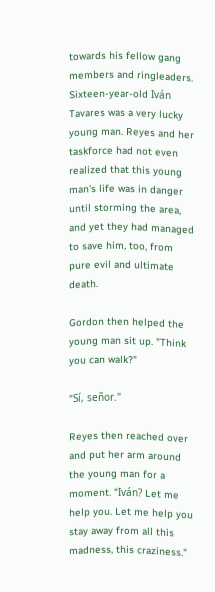towards his fellow gang members and ringleaders. Sixteen-year-old Iván Tavares was a very lucky young man. Reyes and her taskforce had not even realized that this young man's life was in danger until storming the area, and yet they had managed to save him, too, from pure evil and ultimate death.

Gordon then helped the young man sit up. "Think you can walk?"

"Sí, señor."

Reyes then reached over and put her arm around the young man for a moment. "Iván? Let me help you. Let me help you stay away from all this madness, this craziness."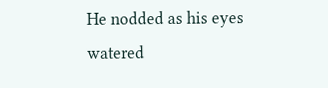He nodded as his eyes watered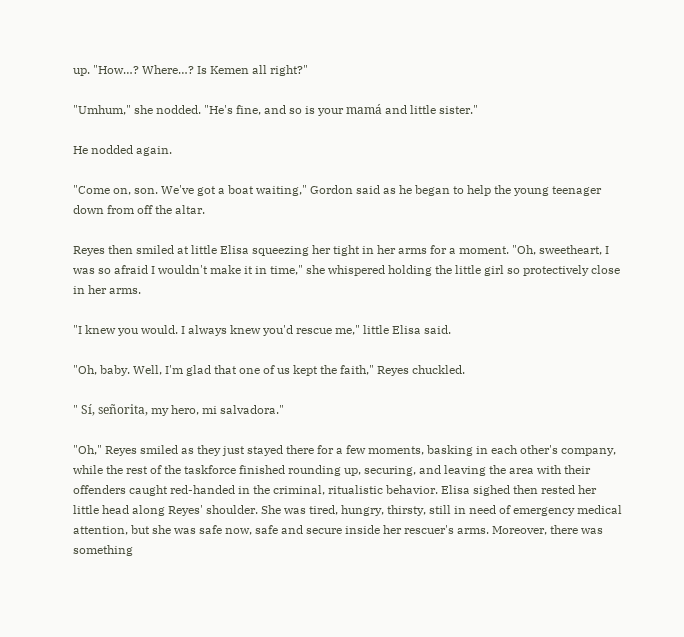up. "How…? Where…? Is Kemen all right?"

"Umhum," she nodded. "He's fine, and so is your mamá and little sister."

He nodded again.

"Come on, son. We've got a boat waiting," Gordon said as he began to help the young teenager down from off the altar.

Reyes then smiled at little Elisa squeezing her tight in her arms for a moment. "Oh, sweetheart, I was so afraid I wouldn't make it in time," she whispered holding the little girl so protectively close in her arms.

"I knew you would. I always knew you'd rescue me," little Elisa said.

"Oh, baby. Well, I'm glad that one of us kept the faith," Reyes chuckled.

" Sí, señorita, my hero, mi salvadora."

"Oh," Reyes smiled as they just stayed there for a few moments, basking in each other's company, while the rest of the taskforce finished rounding up, securing, and leaving the area with their offenders caught red-handed in the criminal, ritualistic behavior. Elisa sighed then rested her little head along Reyes' shoulder. She was tired, hungry, thirsty, still in need of emergency medical attention, but she was safe now, safe and secure inside her rescuer's arms. Moreover, there was something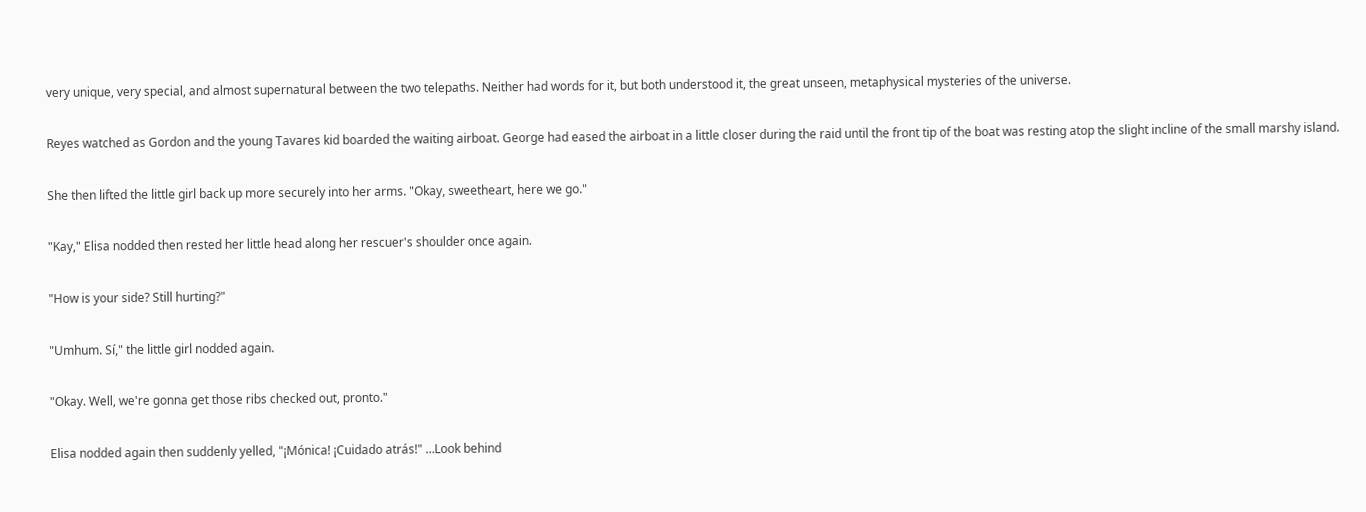very unique, very special, and almost supernatural between the two telepaths. Neither had words for it, but both understood it, the great unseen, metaphysical mysteries of the universe.

Reyes watched as Gordon and the young Tavares kid boarded the waiting airboat. George had eased the airboat in a little closer during the raid until the front tip of the boat was resting atop the slight incline of the small marshy island.

She then lifted the little girl back up more securely into her arms. "Okay, sweetheart, here we go."

"Kay," Elisa nodded then rested her little head along her rescuer's shoulder once again.

"How is your side? Still hurting?"

"Umhum. Sí," the little girl nodded again.

"Okay. Well, we're gonna get those ribs checked out, pronto."

Elisa nodded again then suddenly yelled, "¡Mónica! ¡Cuidado atrás!" …Look behind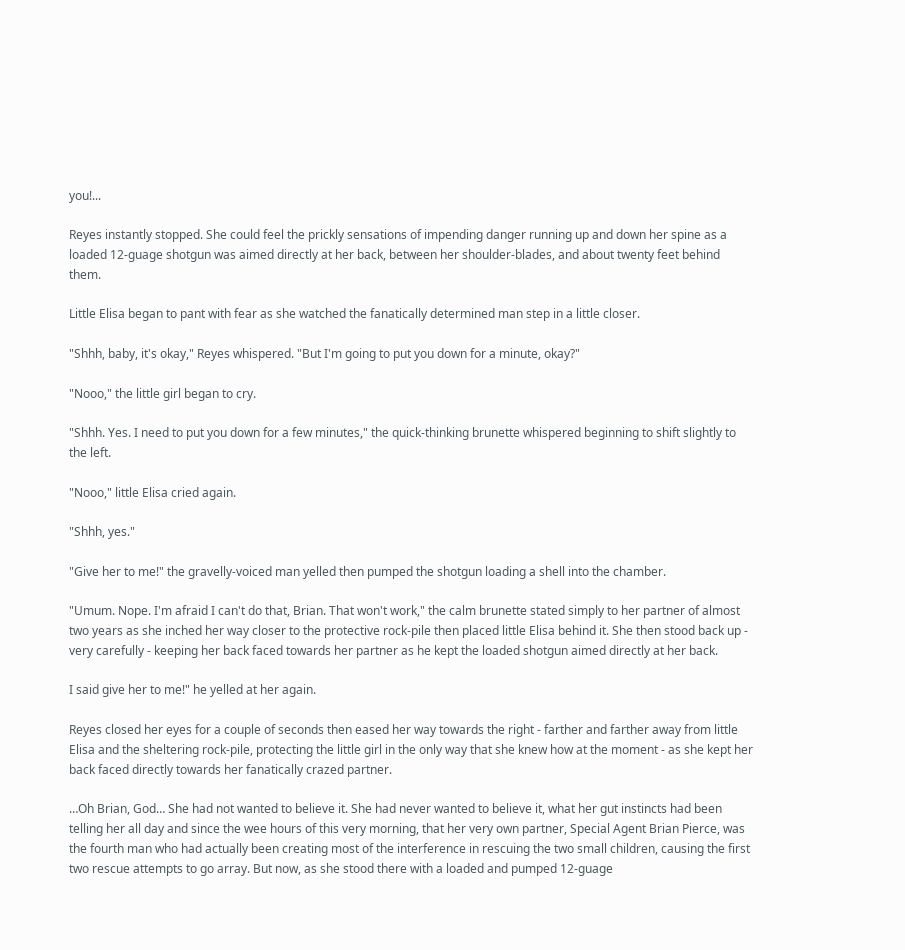you!...

Reyes instantly stopped. She could feel the prickly sensations of impending danger running up and down her spine as a loaded 12-guage shotgun was aimed directly at her back, between her shoulder-blades, and about twenty feet behind them.

Little Elisa began to pant with fear as she watched the fanatically determined man step in a little closer.

"Shhh, baby, it's okay," Reyes whispered. "But I'm going to put you down for a minute, okay?"

"Nooo," the little girl began to cry.

"Shhh. Yes. I need to put you down for a few minutes," the quick-thinking brunette whispered beginning to shift slightly to the left.

"Nooo," little Elisa cried again.

"Shhh, yes."

"Give her to me!" the gravelly-voiced man yelled then pumped the shotgun loading a shell into the chamber.

"Umum. Nope. I'm afraid I can't do that, Brian. That won't work," the calm brunette stated simply to her partner of almost two years as she inched her way closer to the protective rock-pile then placed little Elisa behind it. She then stood back up - very carefully - keeping her back faced towards her partner as he kept the loaded shotgun aimed directly at her back.

I said give her to me!" he yelled at her again.

Reyes closed her eyes for a couple of seconds then eased her way towards the right - farther and farther away from little Elisa and the sheltering rock-pile, protecting the little girl in the only way that she knew how at the moment - as she kept her back faced directly towards her fanatically crazed partner.

…Oh Brian, God… She had not wanted to believe it. She had never wanted to believe it, what her gut instincts had been telling her all day and since the wee hours of this very morning, that her very own partner, Special Agent Brian Pierce, was the fourth man who had actually been creating most of the interference in rescuing the two small children, causing the first two rescue attempts to go array. But now, as she stood there with a loaded and pumped 12-guage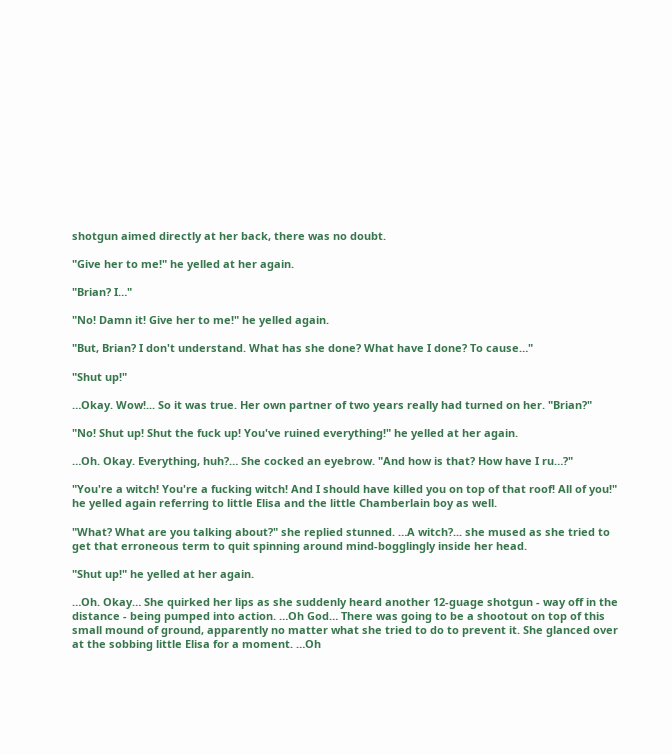shotgun aimed directly at her back, there was no doubt.

"Give her to me!" he yelled at her again.

"Brian? I…"

"No! Damn it! Give her to me!" he yelled again.

"But, Brian? I don't understand. What has she done? What have I done? To cause…"

"Shut up!"

…Okay. Wow!... So it was true. Her own partner of two years really had turned on her. "Brian?"

"No! Shut up! Shut the fuck up! You've ruined everything!" he yelled at her again.

…Oh. Okay. Everything, huh?… She cocked an eyebrow. "And how is that? How have I ru…?"

"You're a witch! You're a fucking witch! And I should have killed you on top of that roof! All of you!" he yelled again referring to little Elisa and the little Chamberlain boy as well.

"What? What are you talking about?" she replied stunned. …A witch?... she mused as she tried to get that erroneous term to quit spinning around mind-bogglingly inside her head.

"Shut up!" he yelled at her again.

…Oh. Okay… She quirked her lips as she suddenly heard another 12-guage shotgun - way off in the distance - being pumped into action. …Oh God… There was going to be a shootout on top of this small mound of ground, apparently no matter what she tried to do to prevent it. She glanced over at the sobbing little Elisa for a moment. …Oh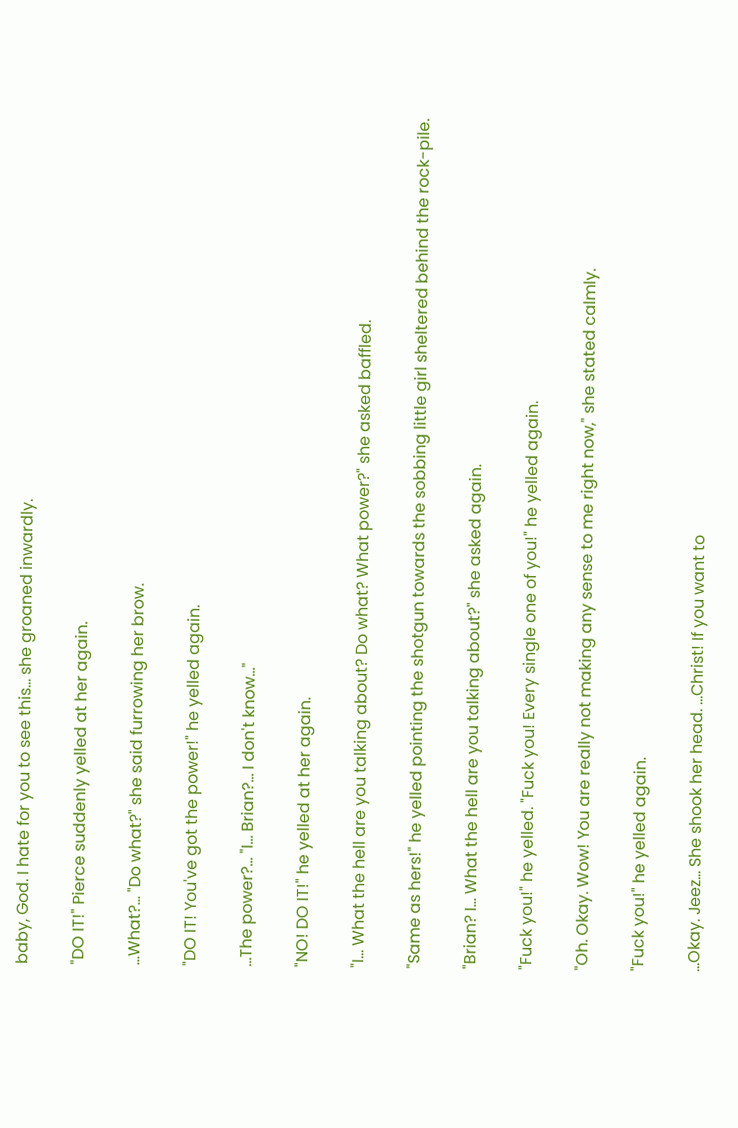baby, God. I hate for you to see this… she groaned inwardly.

"DO IT!" Pierce suddenly yelled at her again.

…What?... "Do what?" she said furrowing her brow.

"DO IT! You've got the power!" he yelled again.

…The power?... "I… Brian?... I don't know…"

"NO! DO IT!" he yelled at her again.

"I… What the hell are you talking about? Do what? What power?" she asked baffled.

"Same as hers!" he yelled pointing the shotgun towards the sobbing little girl sheltered behind the rock-pile.

"Brian? I… What the hell are you talking about?" she asked again.

"Fuck you!" he yelled. "Fuck you! Every single one of you!" he yelled again.

"Oh. Okay. Wow! You are really not making any sense to me right now," she stated calmly.

"Fuck you!" he yelled again.

…Okay. Jeez… She shook her head. …Christ! If you want to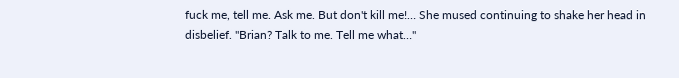fuck me, tell me. Ask me. But don't kill me!… She mused continuing to shake her head in disbelief. "Brian? Talk to me. Tell me what…"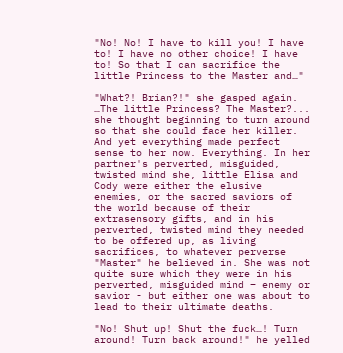"No! No! I have to kill you! I have to! I have no other choice! I have to! So that I can sacrifice the little Princess to the Master and…"

"What?! Brian?!" she gasped again. …The little Princess? The Master?... she thought beginning to turn around so that she could face her killer. And yet everything made perfect sense to her now. Everything. In her partner's perverted, misguided, twisted mind she, little Elisa and Cody were either the elusive enemies, or the sacred saviors of the world because of their extrasensory gifts, and in his perverted, twisted mind they needed to be offered up, as living sacrifices, to whatever perverse "Master" he believed in. She was not quite sure which they were in his perverted, misguided mind – enemy or savior - but either one was about to lead to their ultimate deaths.

"No! Shut up! Shut the fuck…! Turn around! Turn back around!" he yelled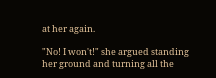at her again.

"No! I won't!" she argued standing her ground and turning all the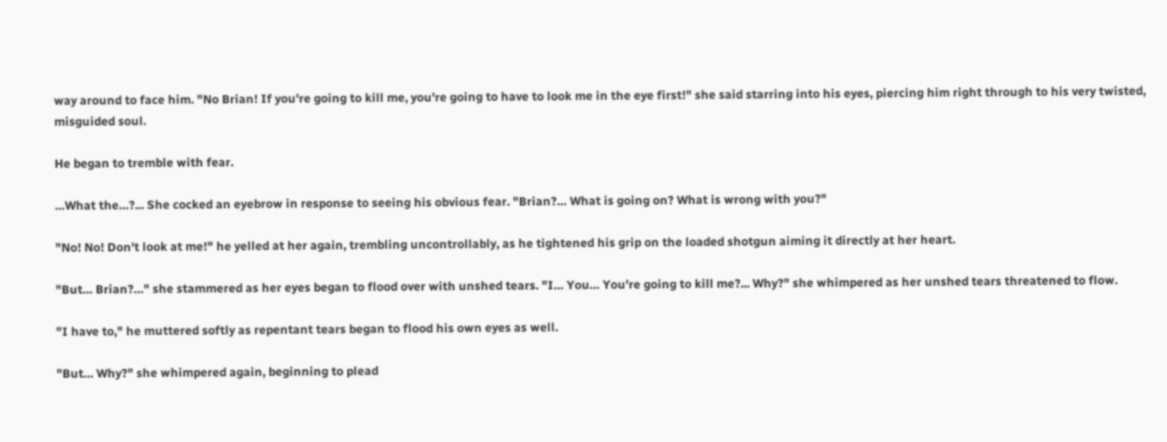way around to face him. "No Brian! If you're going to kill me, you're going to have to look me in the eye first!" she said starring into his eyes, piercing him right through to his very twisted, misguided soul.

He began to tremble with fear.

…What the…?... She cocked an eyebrow in response to seeing his obvious fear. "Brian?… What is going on? What is wrong with you?"

"No! No! Don't look at me!" he yelled at her again, trembling uncontrollably, as he tightened his grip on the loaded shotgun aiming it directly at her heart.

"But… Brian?…" she stammered as her eyes began to flood over with unshed tears. "I… You… You're going to kill me?... Why?" she whimpered as her unshed tears threatened to flow.

"I have to," he muttered softly as repentant tears began to flood his own eyes as well.

"But… Why?" she whimpered again, beginning to plead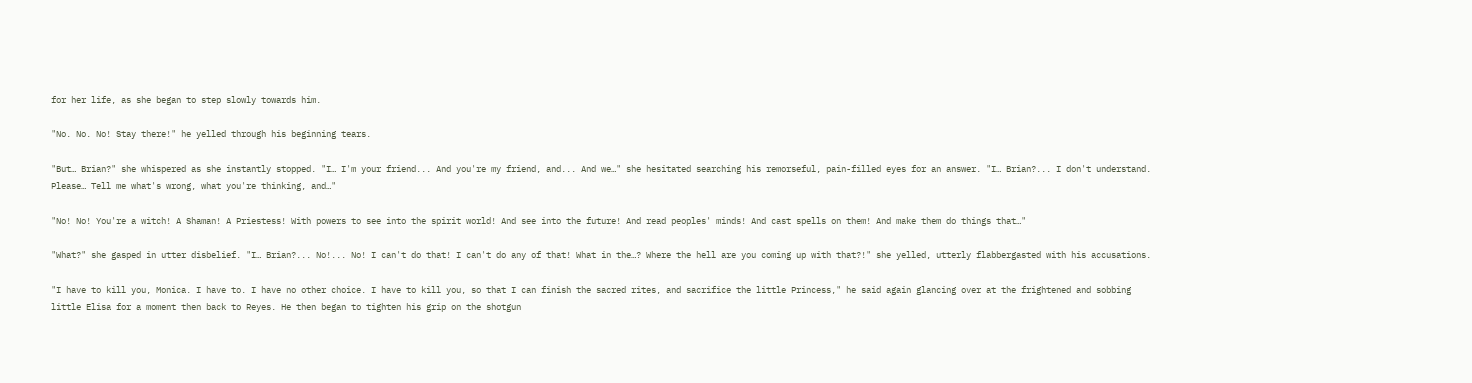for her life, as she began to step slowly towards him.

"No. No. No! Stay there!" he yelled through his beginning tears.

"But… Brian?" she whispered as she instantly stopped. "I… I'm your friend... And you're my friend, and... And we…" she hesitated searching his remorseful, pain-filled eyes for an answer. "I… Brian?... I don't understand. Please… Tell me what's wrong, what you're thinking, and…"

"No! No! You're a witch! A Shaman! A Priestess! With powers to see into the spirit world! And see into the future! And read peoples' minds! And cast spells on them! And make them do things that…"

"What?" she gasped in utter disbelief. "I… Brian?... No!... No! I can't do that! I can't do any of that! What in the…? Where the hell are you coming up with that?!" she yelled, utterly flabbergasted with his accusations.

"I have to kill you, Monica. I have to. I have no other choice. I have to kill you, so that I can finish the sacred rites, and sacrifice the little Princess," he said again glancing over at the frightened and sobbing little Elisa for a moment then back to Reyes. He then began to tighten his grip on the shotgun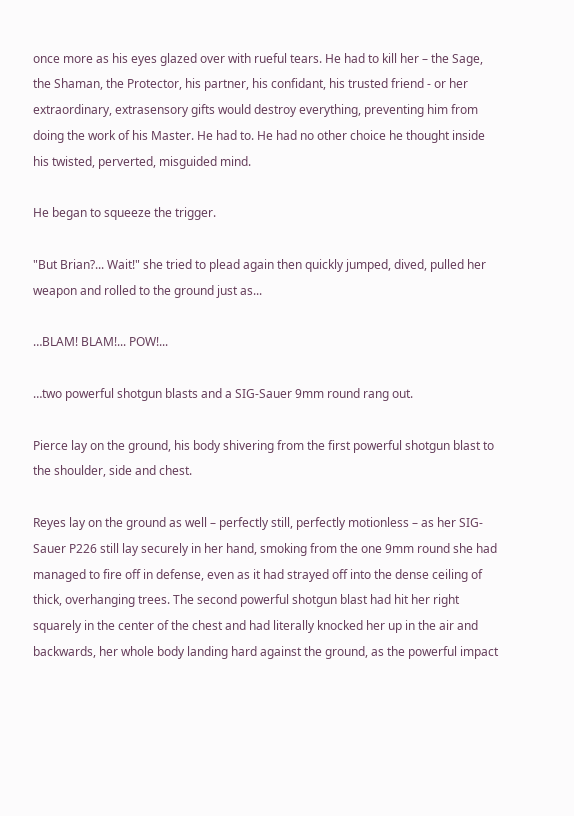once more as his eyes glazed over with rueful tears. He had to kill her – the Sage, the Shaman, the Protector, his partner, his confidant, his trusted friend - or her extraordinary, extrasensory gifts would destroy everything, preventing him from doing the work of his Master. He had to. He had no other choice he thought inside his twisted, perverted, misguided mind.

He began to squeeze the trigger.

"But Brian?... Wait!" she tried to plead again then quickly jumped, dived, pulled her weapon and rolled to the ground just as...

…BLAM! BLAM!... POW!...

…two powerful shotgun blasts and a SIG-Sauer 9mm round rang out.

Pierce lay on the ground, his body shivering from the first powerful shotgun blast to the shoulder, side and chest.

Reyes lay on the ground as well – perfectly still, perfectly motionless – as her SIG-Sauer P226 still lay securely in her hand, smoking from the one 9mm round she had managed to fire off in defense, even as it had strayed off into the dense ceiling of thick, overhanging trees. The second powerful shotgun blast had hit her right squarely in the center of the chest and had literally knocked her up in the air and backwards, her whole body landing hard against the ground, as the powerful impact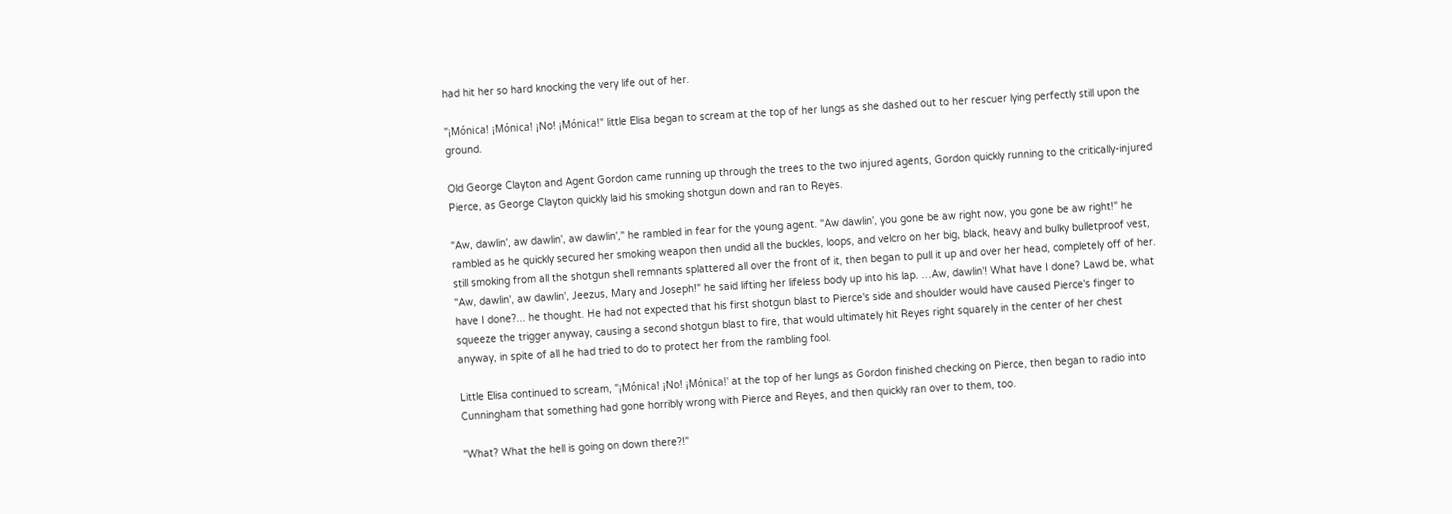had hit her so hard knocking the very life out of her.

"¡Mónica! ¡Mónica! ¡No! ¡Mónica!" little Elisa began to scream at the top of her lungs as she dashed out to her rescuer lying perfectly still upon the ground.

Old George Clayton and Agent Gordon came running up through the trees to the two injured agents, Gordon quickly running to the critically-injured Pierce, as George Clayton quickly laid his smoking shotgun down and ran to Reyes.

"Aw, dawlin', aw dawlin', aw dawlin'," he rambled in fear for the young agent. "Aw dawlin', you gone be aw right now, you gone be aw right!" he rambled as he quickly secured her smoking weapon then undid all the buckles, loops, and velcro on her big, black, heavy and bulky bulletproof vest, still smoking from all the shotgun shell remnants splattered all over the front of it, then began to pull it up and over her head, completely off of her. "Aw, dawlin', aw dawlin', Jeezus, Mary and Joseph!" he said lifting her lifeless body up into his lap. …Aw, dawlin'! What have I done? Lawd be, what have I done?... he thought. He had not expected that his first shotgun blast to Pierce's side and shoulder would have caused Pierce's finger to squeeze the trigger anyway, causing a second shotgun blast to fire, that would ultimately hit Reyes right squarely in the center of her chest anyway, in spite of all he had tried to do to protect her from the rambling fool.

Little Elisa continued to scream, "¡Mónica! ¡No! ¡Mónica!' at the top of her lungs as Gordon finished checking on Pierce, then began to radio into Cunningham that something had gone horribly wrong with Pierce and Reyes, and then quickly ran over to them, too.

"What? What the hell is going on down there?!"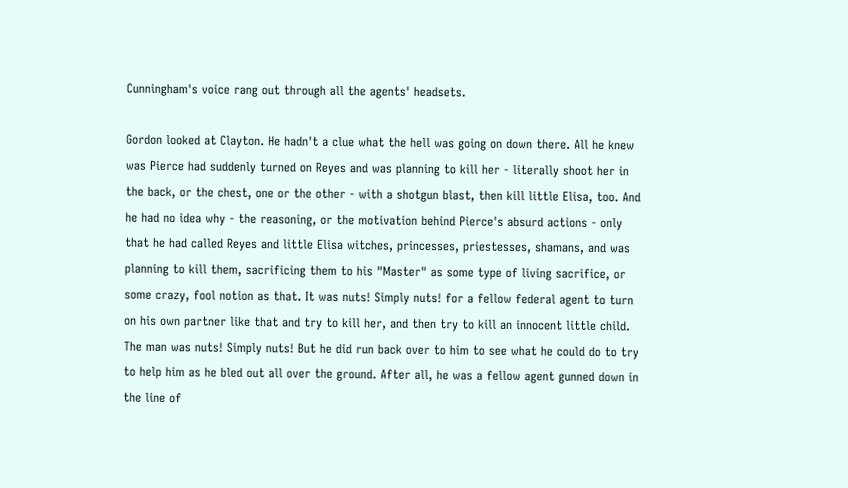Cunningham's voice rang out through all the agents' headsets.

Gordon looked at Clayton. He hadn't a clue what the hell was going on down there. All he knew was Pierce had suddenly turned on Reyes and was planning to kill her - literally shoot her in the back, or the chest, one or the other - with a shotgun blast, then kill little Elisa, too. And he had no idea why - the reasoning, or the motivation behind Pierce's absurd actions - only that he had called Reyes and little Elisa witches, princesses, priestesses, shamans, and was planning to kill them, sacrificing them to his "Master" as some type of living sacrifice, or some crazy, fool notion as that. It was nuts! Simply nuts! for a fellow federal agent to turn on his own partner like that and try to kill her, and then try to kill an innocent little child. The man was nuts! Simply nuts! But he did run back over to him to see what he could do to try to help him as he bled out all over the ground. After all, he was a fellow agent gunned down in the line of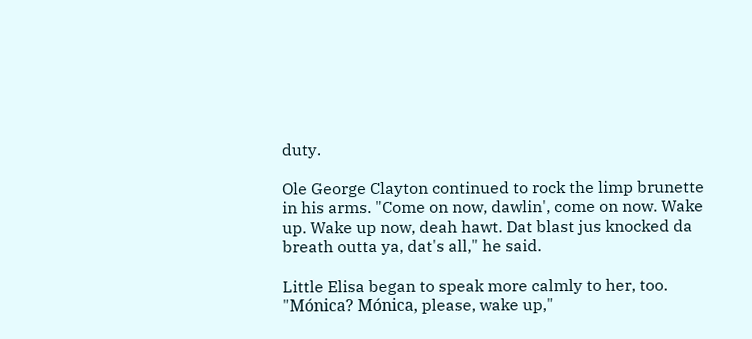duty.

Ole George Clayton continued to rock the limp brunette in his arms. "Come on now, dawlin', come on now. Wake up. Wake up now, deah hawt. Dat blast jus knocked da breath outta ya, dat's all," he said.

Little Elisa began to speak more calmly to her, too. "Mónica? Mónica, please, wake up,"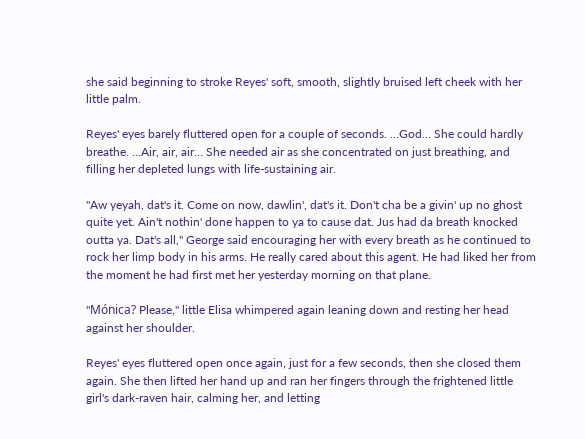she said beginning to stroke Reyes' soft, smooth, slightly bruised left cheek with her little palm.

Reyes' eyes barely fluttered open for a couple of seconds. …God… She could hardly breathe. …Air, air, air… She needed air as she concentrated on just breathing, and filling her depleted lungs with life-sustaining air.

"Aw yeyah, dat's it. Come on now, dawlin', dat's it. Don't cha be a givin' up no ghost quite yet. Ain't nothin' done happen to ya to cause dat. Jus had da breath knocked outta ya. Dat's all," George said encouraging her with every breath as he continued to rock her limp body in his arms. He really cared about this agent. He had liked her from the moment he had first met her yesterday morning on that plane.

"Mónica? Please," little Elisa whimpered again leaning down and resting her head against her shoulder.

Reyes' eyes fluttered open once again, just for a few seconds, then she closed them again. She then lifted her hand up and ran her fingers through the frightened little girl's dark-raven hair, calming her, and letting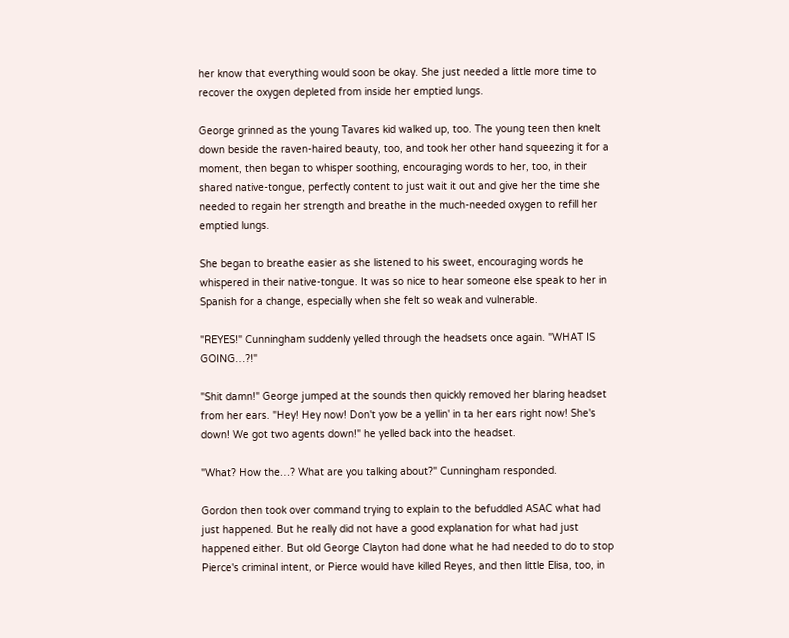her know that everything would soon be okay. She just needed a little more time to recover the oxygen depleted from inside her emptied lungs.

George grinned as the young Tavares kid walked up, too. The young teen then knelt down beside the raven-haired beauty, too, and took her other hand squeezing it for a moment, then began to whisper soothing, encouraging words to her, too, in their shared native-tongue, perfectly content to just wait it out and give her the time she needed to regain her strength and breathe in the much-needed oxygen to refill her emptied lungs.

She began to breathe easier as she listened to his sweet, encouraging words he whispered in their native-tongue. It was so nice to hear someone else speak to her in Spanish for a change, especially when she felt so weak and vulnerable.

"REYES!" Cunningham suddenly yelled through the headsets once again. "WHAT IS GOING…?!"

"Shit damn!" George jumped at the sounds then quickly removed her blaring headset from her ears. "Hey! Hey now! Don't yow be a yellin' in ta her ears right now! She's down! We got two agents down!" he yelled back into the headset.

"What? How the…? What are you talking about?" Cunningham responded.

Gordon then took over command trying to explain to the befuddled ASAC what had just happened. But he really did not have a good explanation for what had just happened either. But old George Clayton had done what he had needed to do to stop Pierce's criminal intent, or Pierce would have killed Reyes, and then little Elisa, too, in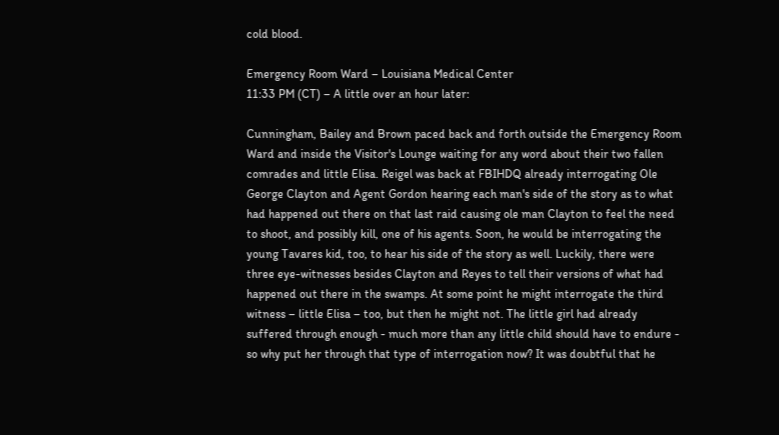cold blood.

Emergency Room Ward – Louisiana Medical Center
11:33 PM (CT) – A little over an hour later:

Cunningham, Bailey and Brown paced back and forth outside the Emergency Room Ward and inside the Visitor's Lounge waiting for any word about their two fallen comrades and little Elisa. Reigel was back at FBIHDQ already interrogating Ole George Clayton and Agent Gordon hearing each man's side of the story as to what had happened out there on that last raid causing ole man Clayton to feel the need to shoot, and possibly kill, one of his agents. Soon, he would be interrogating the young Tavares kid, too, to hear his side of the story as well. Luckily, there were three eye-witnesses besides Clayton and Reyes to tell their versions of what had happened out there in the swamps. At some point he might interrogate the third witness – little Elisa – too, but then he might not. The little girl had already suffered through enough - much more than any little child should have to endure - so why put her through that type of interrogation now? It was doubtful that he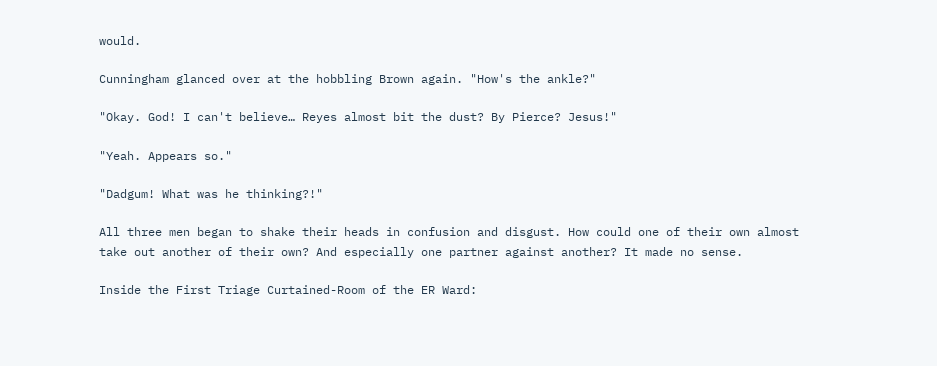would.

Cunningham glanced over at the hobbling Brown again. "How's the ankle?"

"Okay. God! I can't believe… Reyes almost bit the dust? By Pierce? Jesus!"

"Yeah. Appears so."

"Dadgum! What was he thinking?!"

All three men began to shake their heads in confusion and disgust. How could one of their own almost take out another of their own? And especially one partner against another? It made no sense.

Inside the First Triage Curtained-Room of the ER Ward: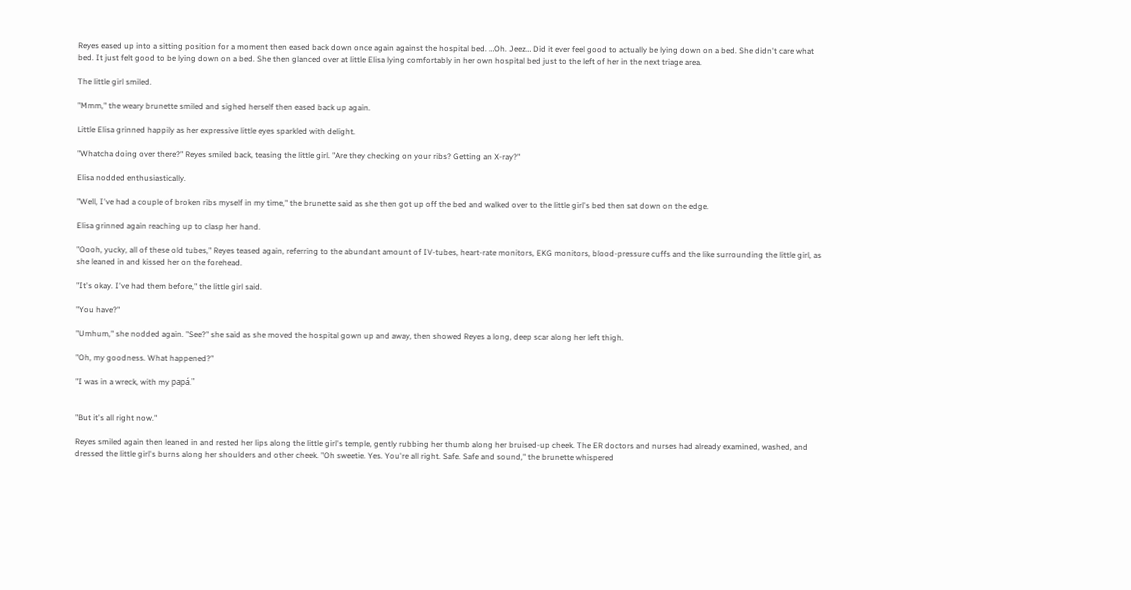Reyes eased up into a sitting position for a moment then eased back down once again against the hospital bed. …Oh. Jeez… Did it ever feel good to actually be lying down on a bed. She didn't care what bed. It just felt good to be lying down on a bed. She then glanced over at little Elisa lying comfortably in her own hospital bed just to the left of her in the next triage area.

The little girl smiled.

"Mmm," the weary brunette smiled and sighed herself then eased back up again.

Little Elisa grinned happily as her expressive little eyes sparkled with delight.

"Whatcha doing over there?" Reyes smiled back, teasing the little girl. "Are they checking on your ribs? Getting an X-ray?"

Elisa nodded enthusiastically.

"Well, I've had a couple of broken ribs myself in my time," the brunette said as she then got up off the bed and walked over to the little girl's bed then sat down on the edge.

Elisa grinned again reaching up to clasp her hand.

"Oooh, yucky, all of these old tubes," Reyes teased again, referring to the abundant amount of IV-tubes, heart-rate monitors, EKG monitors, blood-pressure cuffs and the like surrounding the little girl, as she leaned in and kissed her on the forehead.

"It's okay. I've had them before," the little girl said.

"You have?"

"Umhum," she nodded again. "See?" she said as she moved the hospital gown up and away, then showed Reyes a long, deep scar along her left thigh.

"Oh, my goodness. What happened?"

"I was in a wreck, with my papá."


"But it's all right now."

Reyes smiled again then leaned in and rested her lips along the little girl's temple, gently rubbing her thumb along her bruised-up cheek. The ER doctors and nurses had already examined, washed, and dressed the little girl's burns along her shoulders and other cheek. "Oh sweetie. Yes. You're all right. Safe. Safe and sound," the brunette whispered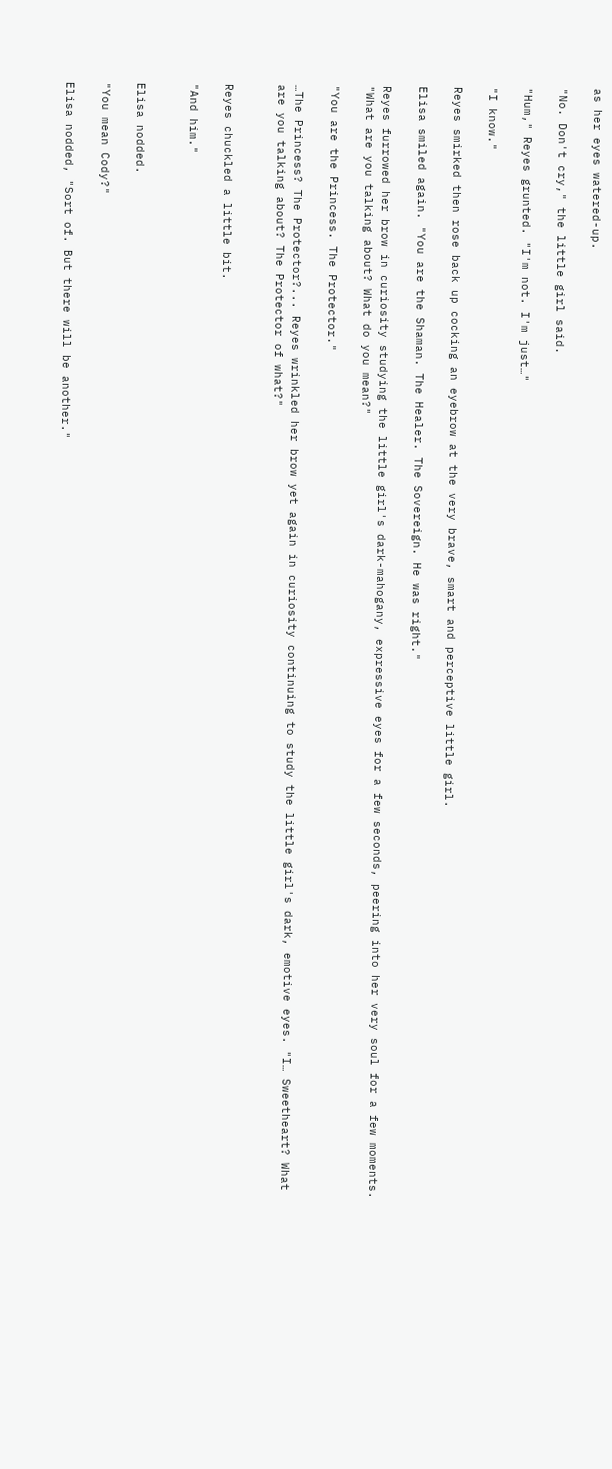as her eyes watered-up.

"No. Don't cry," the little girl said.

"Hum," Reyes grunted. "I'm not. I'm just…"

"I know."

Reyes smirked then rose back up cocking an eyebrow at the very brave, smart and perceptive little girl.

Elisa smiled again. "You are the Shaman. The Healer. The Sovereign. He was right."

Reyes furrowed her brow in curiosity studying the little girl's dark-mahogany, expressive eyes for a few seconds, peering into her very soul for a few moments. "What are you talking about? What do you mean?"

"You are the Princess. The Protector."

…The Princess? The Protector?... Reyes wrinkled her brow yet again in curiosity continuing to study the little girl's dark, emotive eyes. "I… Sweetheart? What are you talking about? The Protector of what?"


Reyes chuckled a little bit.

"And him."


Elisa nodded.

"You mean Cody?"

Elisa nodded, "Sort of. But there will be another."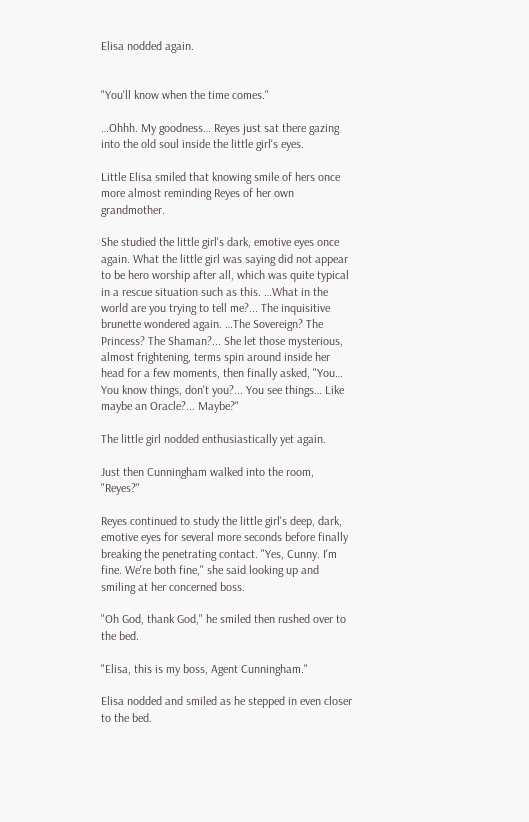Elisa nodded again.


"You'll know when the time comes."

…Ohhh. My goodness… Reyes just sat there gazing into the old soul inside the little girl's eyes.

Little Elisa smiled that knowing smile of hers once more almost reminding Reyes of her own grandmother.

She studied the little girl's dark, emotive eyes once again. What the little girl was saying did not appear to be hero worship after all, which was quite typical in a rescue situation such as this. …What in the world are you trying to tell me?... The inquisitive brunette wondered again. …The Sovereign? The Princess? The Shaman?... She let those mysterious, almost frightening, terms spin around inside her head for a few moments, then finally asked, "You… You know things, don't you?... You see things… Like maybe an Oracle?... Maybe?"

The little girl nodded enthusiastically yet again.

Just then Cunningham walked into the room, "Reyes?"

Reyes continued to study the little girl's deep, dark, emotive eyes for several more seconds before finally breaking the penetrating contact. "Yes, Cunny. I'm fine. We're both fine," she said looking up and smiling at her concerned boss.

"Oh God, thank God," he smiled then rushed over to the bed.

"Elisa, this is my boss, Agent Cunningham."

Elisa nodded and smiled as he stepped in even closer to the bed.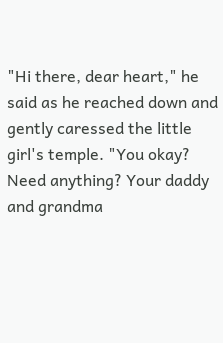"Hi there, dear heart," he said as he reached down and gently caressed the little girl's temple. "You okay? Need anything? Your daddy and grandma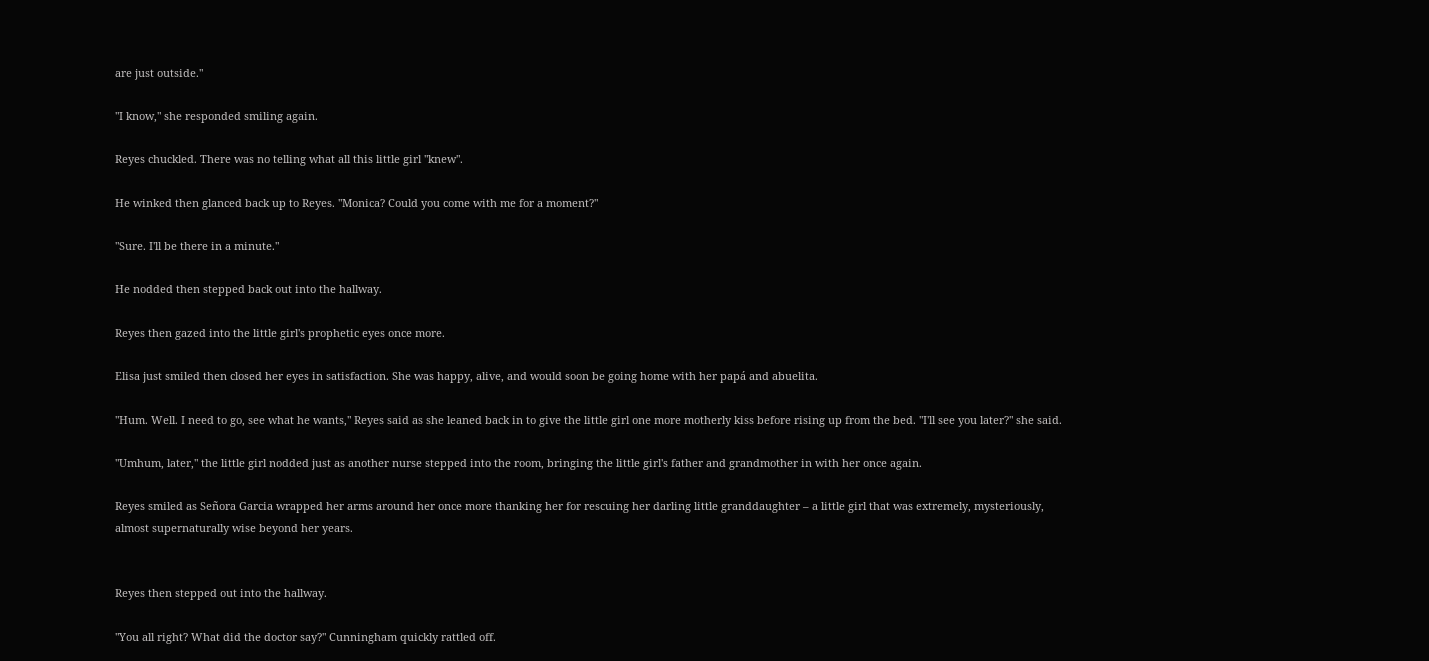are just outside."

"I know," she responded smiling again.

Reyes chuckled. There was no telling what all this little girl "knew".

He winked then glanced back up to Reyes. "Monica? Could you come with me for a moment?"

"Sure. I'll be there in a minute."

He nodded then stepped back out into the hallway.

Reyes then gazed into the little girl's prophetic eyes once more.

Elisa just smiled then closed her eyes in satisfaction. She was happy, alive, and would soon be going home with her papá and abuelita.

"Hum. Well. I need to go, see what he wants," Reyes said as she leaned back in to give the little girl one more motherly kiss before rising up from the bed. "I'll see you later?" she said.

"Umhum, later," the little girl nodded just as another nurse stepped into the room, bringing the little girl's father and grandmother in with her once again.

Reyes smiled as Señora Garcia wrapped her arms around her once more thanking her for rescuing her darling little granddaughter – a little girl that was extremely, mysteriously, almost supernaturally wise beyond her years.


Reyes then stepped out into the hallway.

"You all right? What did the doctor say?" Cunningham quickly rattled off.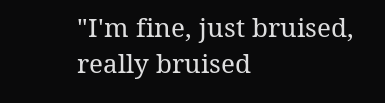"I'm fine, just bruised, really bruised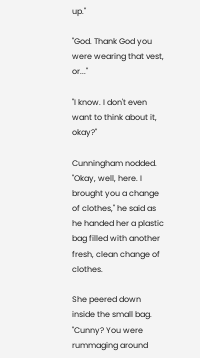up."

"God. Thank God you were wearing that vest, or..."

"I know. I don't even want to think about it, okay?"

Cunningham nodded. "Okay, well, here. I brought you a change of clothes," he said as he handed her a plastic bag filled with another fresh, clean change of clothes.

She peered down inside the small bag. "Cunny? You were rummaging around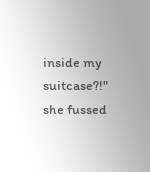inside my suitcase?!" she fussed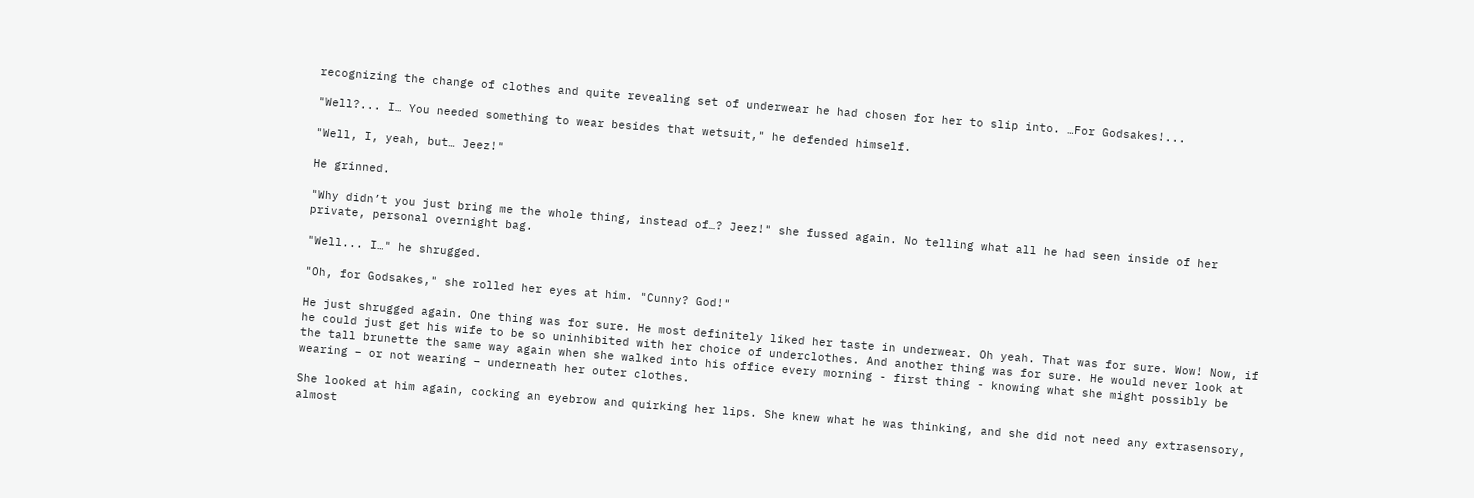recognizing the change of clothes and quite revealing set of underwear he had chosen for her to slip into. …For Godsakes!...

"Well?... I… You needed something to wear besides that wetsuit," he defended himself.

"Well, I, yeah, but… Jeez!"

He grinned.

"Why didn’t you just bring me the whole thing, instead of…? Jeez!" she fussed again. No telling what all he had seen inside of her private, personal overnight bag.

"Well... I…" he shrugged.

"Oh, for Godsakes," she rolled her eyes at him. "Cunny? God!"

He just shrugged again. One thing was for sure. He most definitely liked her taste in underwear. Oh yeah. That was for sure. Wow! Now, if he could just get his wife to be so uninhibited with her choice of underclothes. And another thing was for sure. He would never look at the tall brunette the same way again when she walked into his office every morning - first thing - knowing what she might possibly be wearing – or not wearing – underneath her outer clothes.

She looked at him again, cocking an eyebrow and quirking her lips. She knew what he was thinking, and she did not need any extrasensory, almost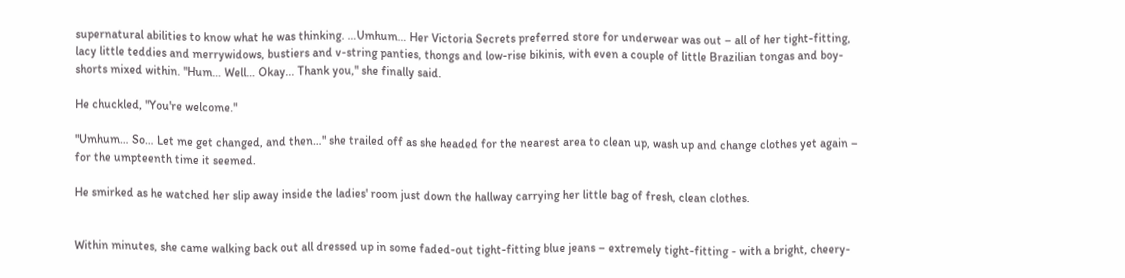supernatural abilities to know what he was thinking. …Umhum… Her Victoria Secrets preferred store for underwear was out – all of her tight-fitting, lacy little teddies and merrywidows, bustiers and v-string panties, thongs and low-rise bikinis, with even a couple of little Brazilian tongas and boy-shorts mixed within. "Hum… Well… Okay... Thank you," she finally said.

He chuckled, "You're welcome."

"Umhum… So… Let me get changed, and then…" she trailed off as she headed for the nearest area to clean up, wash up and change clothes yet again – for the umpteenth time it seemed.

He smirked as he watched her slip away inside the ladies' room just down the hallway carrying her little bag of fresh, clean clothes.


Within minutes, she came walking back out all dressed up in some faded-out tight-fitting blue jeans – extremely tight-fitting - with a bright, cheery-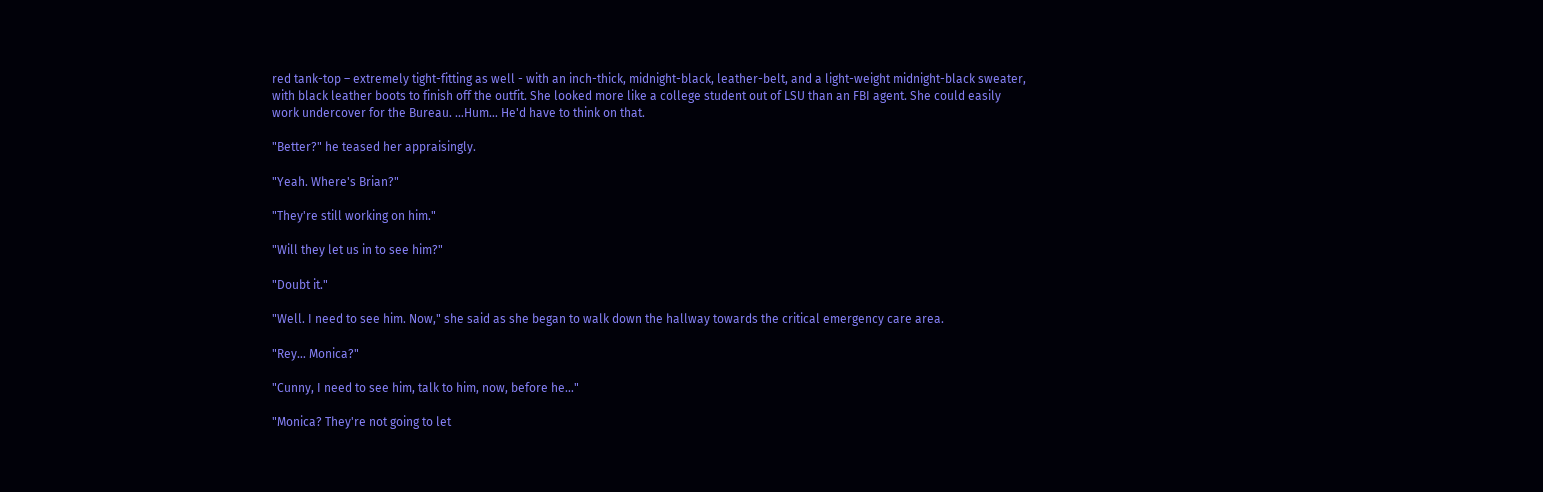red tank-top – extremely tight-fitting as well - with an inch-thick, midnight-black, leather-belt, and a light-weight midnight-black sweater, with black leather boots to finish off the outfit. She looked more like a college student out of LSU than an FBI agent. She could easily work undercover for the Bureau. …Hum… He'd have to think on that.

"Better?" he teased her appraisingly.

"Yeah. Where's Brian?"

"They're still working on him."

"Will they let us in to see him?"

"Doubt it."

"Well. I need to see him. Now," she said as she began to walk down the hallway towards the critical emergency care area.

"Rey… Monica?"

"Cunny, I need to see him, talk to him, now, before he…"

"Monica? They're not going to let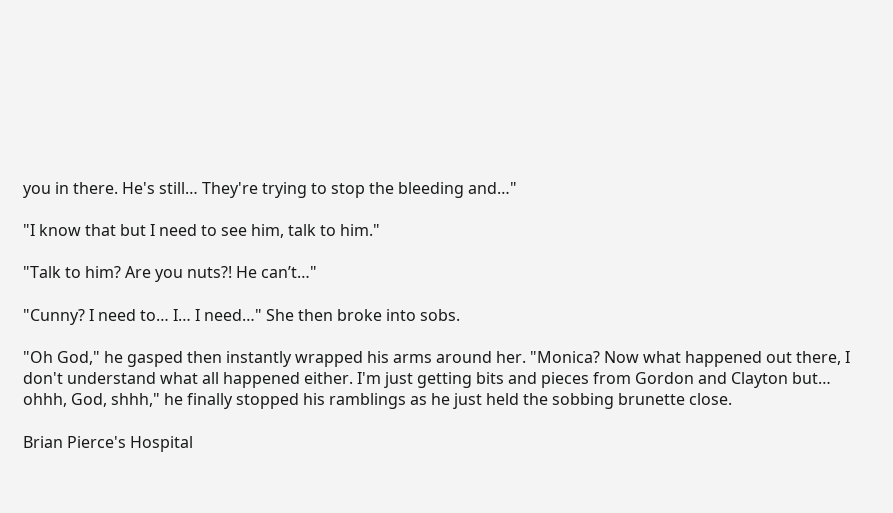you in there. He's still… They're trying to stop the bleeding and…"

"I know that but I need to see him, talk to him."

"Talk to him? Are you nuts?! He can’t…"

"Cunny? I need to… I… I need…" She then broke into sobs.

"Oh God," he gasped then instantly wrapped his arms around her. "Monica? Now what happened out there, I don't understand what all happened either. I'm just getting bits and pieces from Gordon and Clayton but… ohhh, God, shhh," he finally stopped his ramblings as he just held the sobbing brunette close.

Brian Pierce's Hospital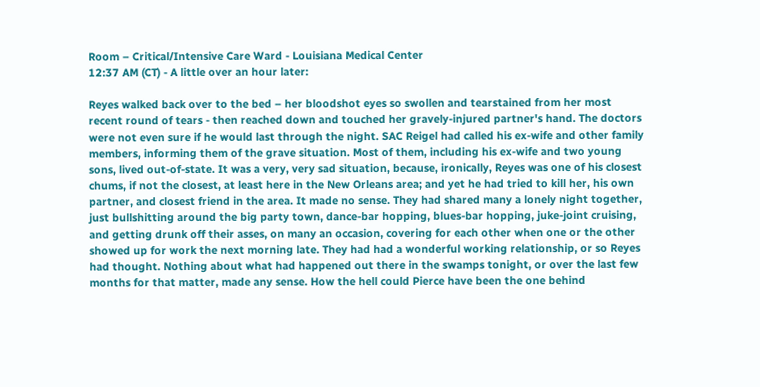Room – Critical/Intensive Care Ward - Louisiana Medical Center
12:37 AM (CT) - A little over an hour later:

Reyes walked back over to the bed – her bloodshot eyes so swollen and tearstained from her most recent round of tears - then reached down and touched her gravely-injured partner's hand. The doctors were not even sure if he would last through the night. SAC Reigel had called his ex-wife and other family members, informing them of the grave situation. Most of them, including his ex-wife and two young sons, lived out-of-state. It was a very, very sad situation, because, ironically, Reyes was one of his closest chums, if not the closest, at least here in the New Orleans area; and yet he had tried to kill her, his own partner, and closest friend in the area. It made no sense. They had shared many a lonely night together, just bullshitting around the big party town, dance-bar hopping, blues-bar hopping, juke-joint cruising, and getting drunk off their asses, on many an occasion, covering for each other when one or the other showed up for work the next morning late. They had had a wonderful working relationship, or so Reyes had thought. Nothing about what had happened out there in the swamps tonight, or over the last few months for that matter, made any sense. How the hell could Pierce have been the one behind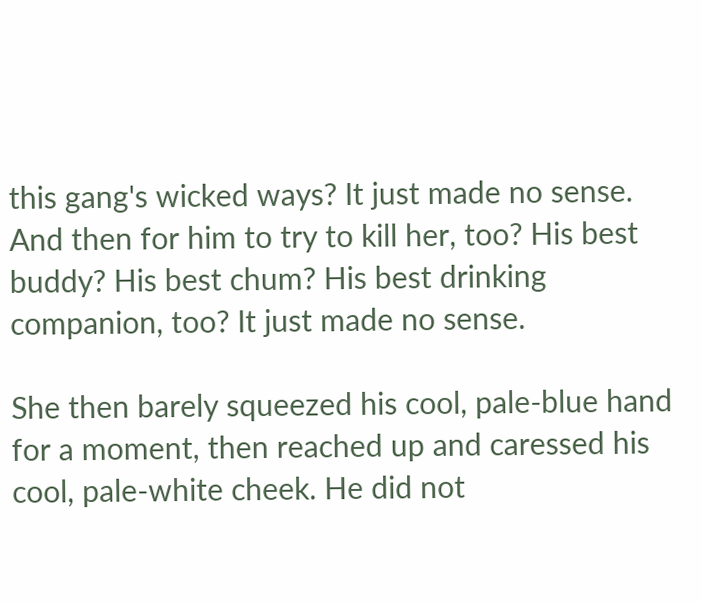this gang's wicked ways? It just made no sense. And then for him to try to kill her, too? His best buddy? His best chum? His best drinking companion, too? It just made no sense.

She then barely squeezed his cool, pale-blue hand for a moment, then reached up and caressed his cool, pale-white cheek. He did not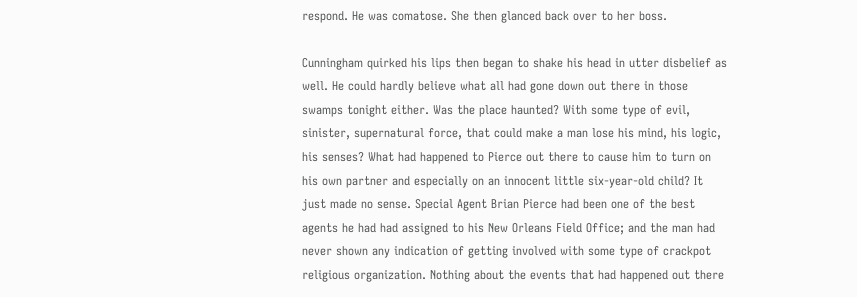respond. He was comatose. She then glanced back over to her boss.

Cunningham quirked his lips then began to shake his head in utter disbelief as well. He could hardly believe what all had gone down out there in those swamps tonight either. Was the place haunted? With some type of evil, sinister, supernatural force, that could make a man lose his mind, his logic, his senses? What had happened to Pierce out there to cause him to turn on his own partner and especially on an innocent little six-year-old child? It just made no sense. Special Agent Brian Pierce had been one of the best agents he had had assigned to his New Orleans Field Office; and the man had never shown any indication of getting involved with some type of crackpot religious organization. Nothing about the events that had happened out there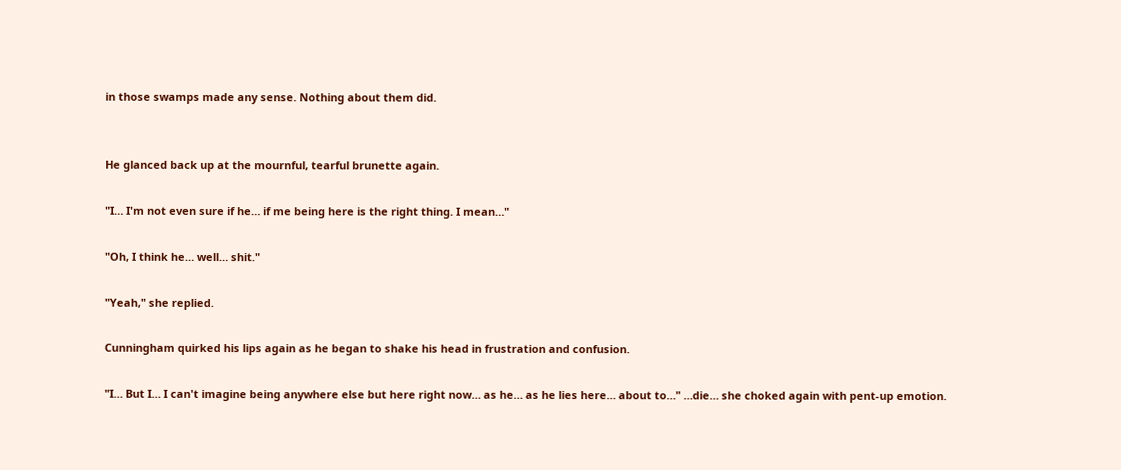in those swamps made any sense. Nothing about them did.


He glanced back up at the mournful, tearful brunette again.

"I… I'm not even sure if he… if me being here is the right thing. I mean…"

"Oh, I think he… well… shit."

"Yeah," she replied.

Cunningham quirked his lips again as he began to shake his head in frustration and confusion.

"I… But I… I can't imagine being anywhere else but here right now… as he… as he lies here… about to…" …die… she choked again with pent-up emotion.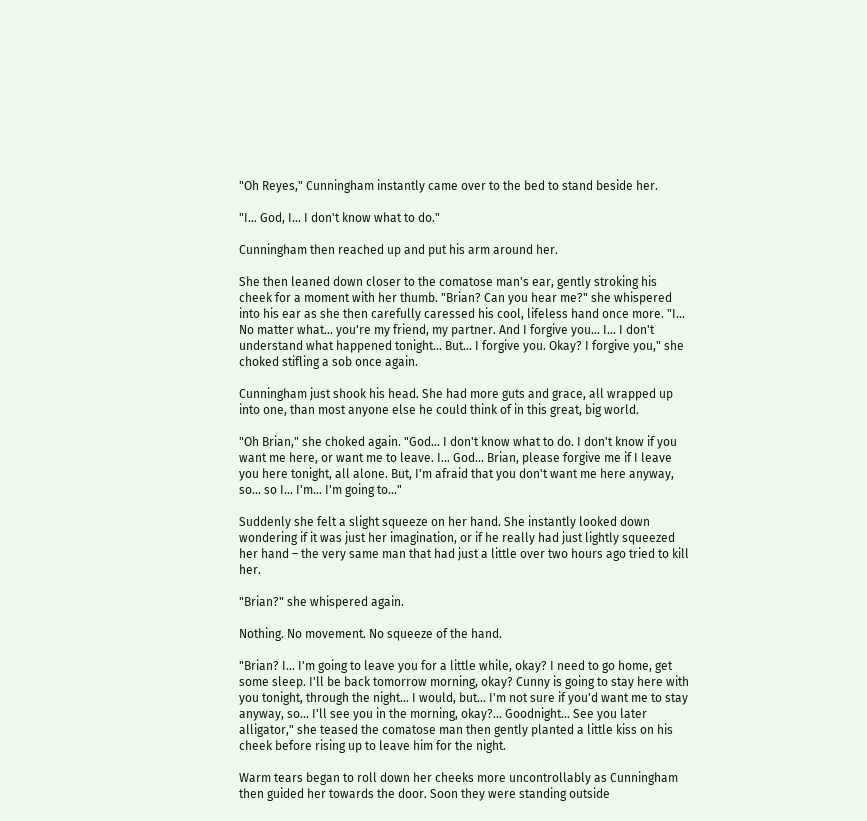"Oh Reyes," Cunningham instantly came over to the bed to stand beside her.

"I… God, I… I don't know what to do."

Cunningham then reached up and put his arm around her.

She then leaned down closer to the comatose man's ear, gently stroking his cheek for a moment with her thumb. "Brian? Can you hear me?" she whispered into his ear as she then carefully caressed his cool, lifeless hand once more. "I… No matter what… you're my friend, my partner. And I forgive you… I… I don't understand what happened tonight… But… I forgive you. Okay? I forgive you," she choked stifling a sob once again.

Cunningham just shook his head. She had more guts and grace, all wrapped up into one, than most anyone else he could think of in this great, big world.

"Oh Brian," she choked again. "God… I don't know what to do. I don't know if you want me here, or want me to leave. I… God… Brian, please forgive me if I leave you here tonight, all alone. But, I'm afraid that you don't want me here anyway, so… so I… I'm… I'm going to…"

Suddenly she felt a slight squeeze on her hand. She instantly looked down wondering if it was just her imagination, or if he really had just lightly squeezed her hand – the very same man that had just a little over two hours ago tried to kill her.

"Brian?" she whispered again.

Nothing. No movement. No squeeze of the hand.

"Brian? I… I'm going to leave you for a little while, okay? I need to go home, get some sleep. I'll be back tomorrow morning, okay? Cunny is going to stay here with you tonight, through the night... I would, but... I'm not sure if you'd want me to stay anyway, so… I'll see you in the morning, okay?... Goodnight… See you later alligator," she teased the comatose man then gently planted a little kiss on his cheek before rising up to leave him for the night.

Warm tears began to roll down her cheeks more uncontrollably as Cunningham then guided her towards the door. Soon they were standing outside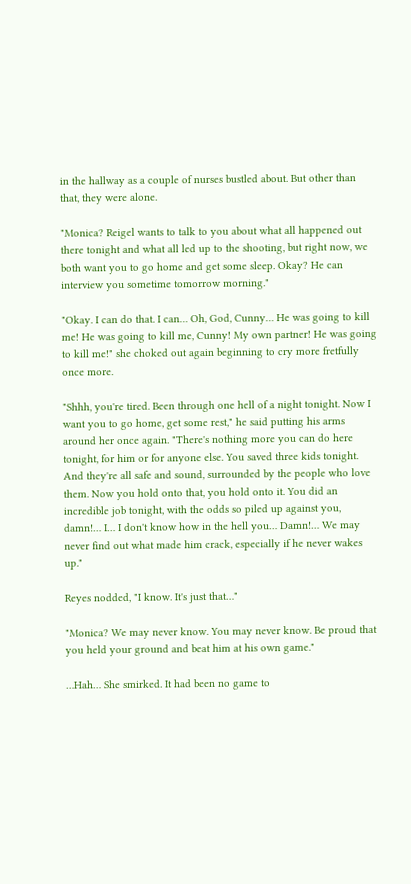in the hallway as a couple of nurses bustled about. But other than that, they were alone.

"Monica? Reigel wants to talk to you about what all happened out there tonight and what all led up to the shooting, but right now, we both want you to go home and get some sleep. Okay? He can interview you sometime tomorrow morning."

"Okay. I can do that. I can… Oh, God, Cunny… He was going to kill me! He was going to kill me, Cunny! My own partner! He was going to kill me!" she choked out again beginning to cry more fretfully once more.

"Shhh, you're tired. Been through one hell of a night tonight. Now I want you to go home, get some rest," he said putting his arms around her once again. "There's nothing more you can do here tonight, for him or for anyone else. You saved three kids tonight. And they're all safe and sound, surrounded by the people who love them. Now you hold onto that, you hold onto it. You did an incredible job tonight, with the odds so piled up against you, damn!… I… I don't know how in the hell you… Damn!… We may never find out what made him crack, especially if he never wakes up."

Reyes nodded, "I know. It's just that…"

"Monica? We may never know. You may never know. Be proud that you held your ground and beat him at his own game."

…Hah… She smirked. It had been no game to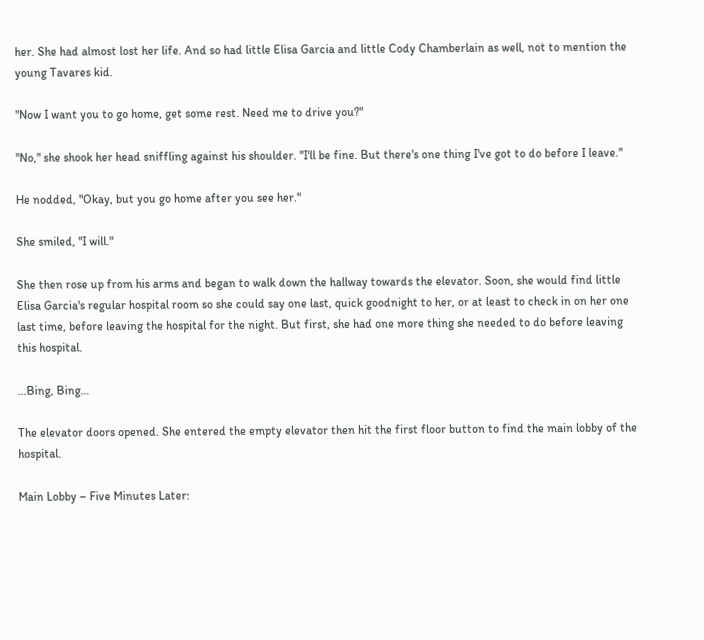her. She had almost lost her life. And so had little Elisa Garcia and little Cody Chamberlain as well, not to mention the young Tavares kid.

"Now I want you to go home, get some rest. Need me to drive you?"

"No," she shook her head sniffling against his shoulder. "I'll be fine. But there's one thing I've got to do before I leave."

He nodded, "Okay, but you go home after you see her."

She smiled, "I will."

She then rose up from his arms and began to walk down the hallway towards the elevator. Soon, she would find little Elisa Garcia's regular hospital room so she could say one last, quick goodnight to her, or at least to check in on her one last time, before leaving the hospital for the night. But first, she had one more thing she needed to do before leaving this hospital.

…Bing, Bing…

The elevator doors opened. She entered the empty elevator then hit the first floor button to find the main lobby of the hospital.

Main Lobby – Five Minutes Later: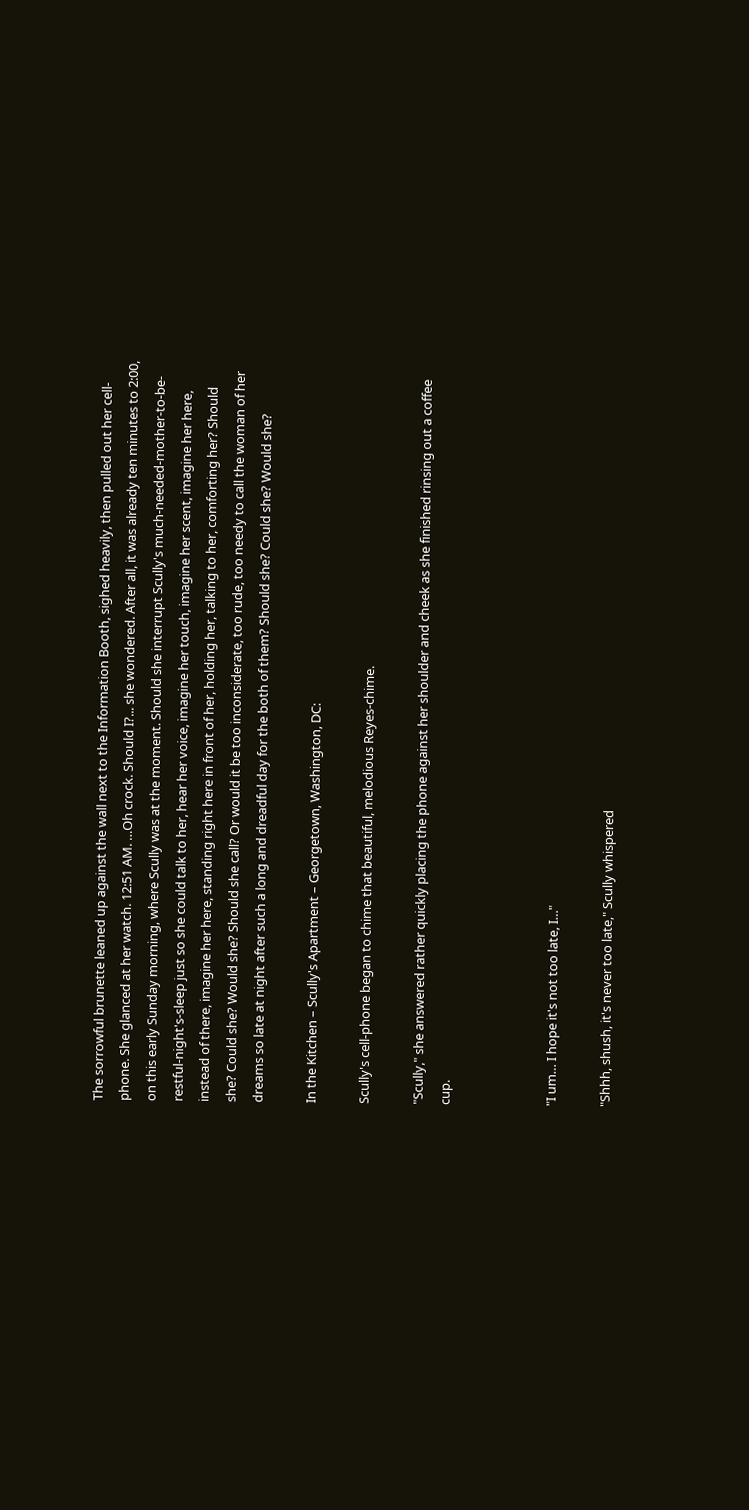The sorrowful brunette leaned up against the wall next to the Information Booth, sighed heavily, then pulled out her cell-phone. She glanced at her watch. 12:51 AM. …Oh crock. Should I?... she wondered. After all, it was already ten minutes to 2:00, on this early Sunday morning, where Scully was at the moment. Should she interrupt Scully's much-needed-mother-to-be-restful-night's-sleep just so she could talk to her, hear her voice, imagine her touch, imagine her scent, imagine her here, instead of there, imagine her here, standing right here in front of her, holding her, talking to her, comforting her? Should she? Could she? Would she? Should she call? Or would it be too inconsiderate, too rude, too needy to call the woman of her dreams so late at night after such a long and dreadful day for the both of them? Should she? Could she? Would she?

In the Kitchen – Scully's Apartment – Georgetown, Washington, DC:

Scully's cell-phone began to chime that beautiful, melodious Reyes-chime.

"Scully," she answered rather quickly placing the phone against her shoulder and cheek as she finished rinsing out a coffee cup.



"I um… I hope it's not too late, I…"

"Shhh, shush, it's never too late," Scully whispered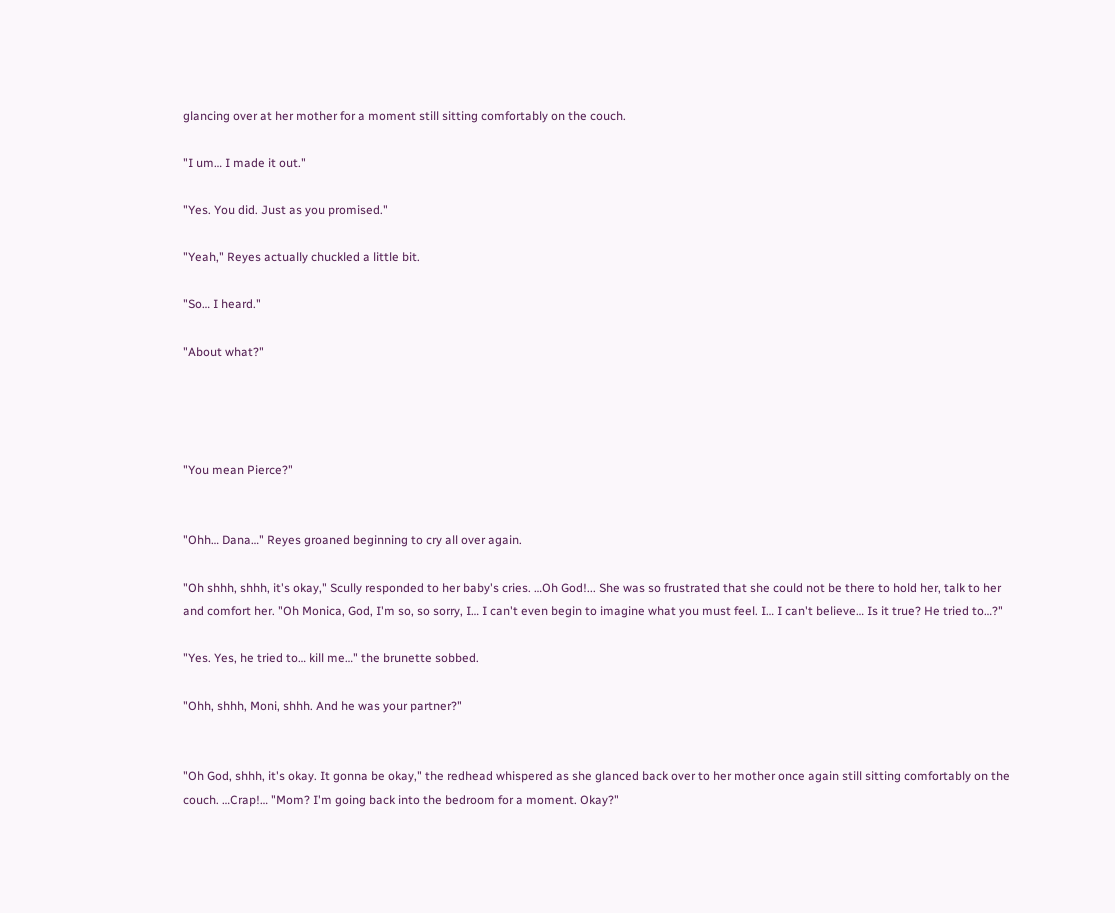glancing over at her mother for a moment still sitting comfortably on the couch.

"I um… I made it out."

"Yes. You did. Just as you promised."

"Yeah," Reyes actually chuckled a little bit.

"So… I heard."

"About what?"




"You mean Pierce?"


"Ohh… Dana…" Reyes groaned beginning to cry all over again.

"Oh shhh, shhh, it's okay," Scully responded to her baby's cries. …Oh God!... She was so frustrated that she could not be there to hold her, talk to her and comfort her. "Oh Monica, God, I'm so, so sorry, I… I can't even begin to imagine what you must feel. I… I can't believe… Is it true? He tried to…?"

"Yes. Yes, he tried to… kill me…" the brunette sobbed.

"Ohh, shhh, Moni, shhh. And he was your partner?"


"Oh God, shhh, it's okay. It gonna be okay," the redhead whispered as she glanced back over to her mother once again still sitting comfortably on the couch. …Crap!… "Mom? I'm going back into the bedroom for a moment. Okay?"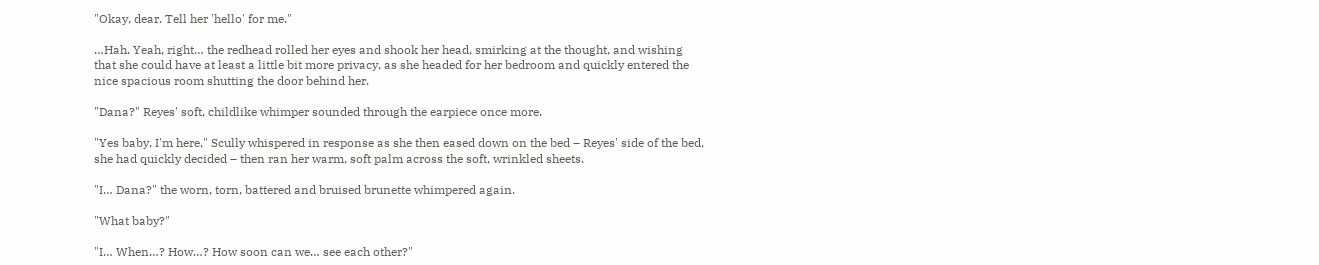"Okay, dear. Tell her 'hello' for me."

…Hah. Yeah, right… the redhead rolled her eyes and shook her head, smirking at the thought, and wishing that she could have at least a little bit more privacy, as she headed for her bedroom and quickly entered the nice spacious room shutting the door behind her.

"Dana?" Reyes' soft, childlike whimper sounded through the earpiece once more.

"Yes baby, I'm here," Scully whispered in response as she then eased down on the bed – Reyes' side of the bed, she had quickly decided – then ran her warm, soft palm across the soft, wrinkled sheets.

"I… Dana?" the worn, torn, battered and bruised brunette whimpered again.

"What baby?"

"I… When…? How…? How soon can we… see each other?"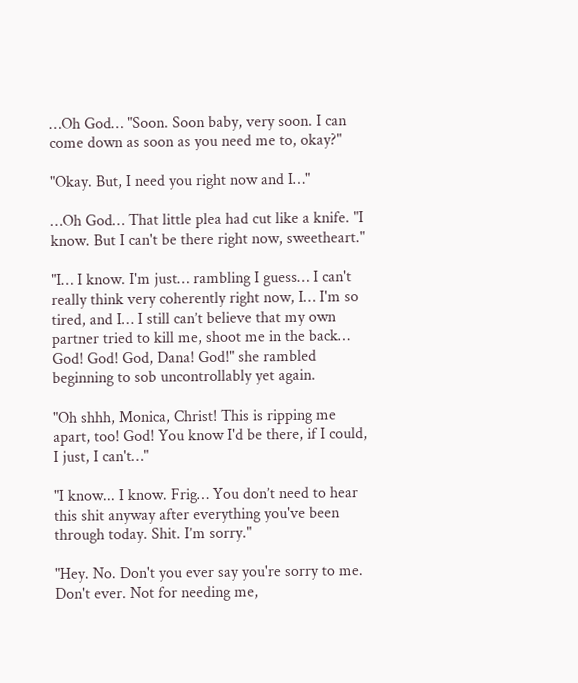…Oh God… "Soon. Soon baby, very soon. I can come down as soon as you need me to, okay?"

"Okay. But, I need you right now and I…"

…Oh God… That little plea had cut like a knife. "I know. But I can't be there right now, sweetheart."

"I… I know. I'm just… rambling I guess… I can't really think very coherently right now, I… I'm so tired, and I… I still can’t believe that my own partner tried to kill me, shoot me in the back… God! God! God, Dana! God!" she rambled beginning to sob uncontrollably yet again.

"Oh shhh, Monica, Christ! This is ripping me apart, too! God! You know I'd be there, if I could, I just, I can't…"

"I know... I know. Frig… You don’t need to hear this shit anyway after everything you've been through today. Shit. I’m sorry."

"Hey. No. Don't you ever say you're sorry to me. Don't ever. Not for needing me,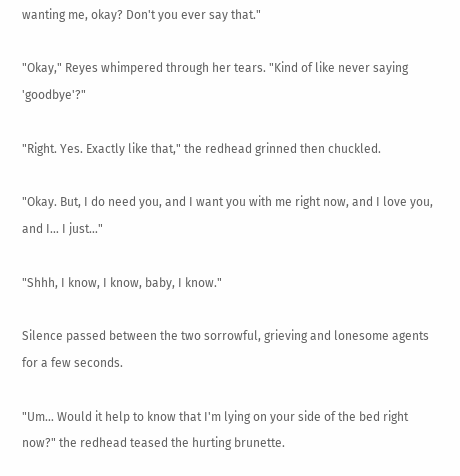wanting me, okay? Don't you ever say that."

"Okay," Reyes whimpered through her tears. "Kind of like never saying 'goodbye'?"

"Right. Yes. Exactly like that," the redhead grinned then chuckled.

"Okay. But, I do need you, and I want you with me right now, and I love you, and I… I just…"

"Shhh, I know, I know, baby, I know."

Silence passed between the two sorrowful, grieving and lonesome agents for a few seconds.

"Um… Would it help to know that I'm lying on your side of the bed right now?" the redhead teased the hurting brunette.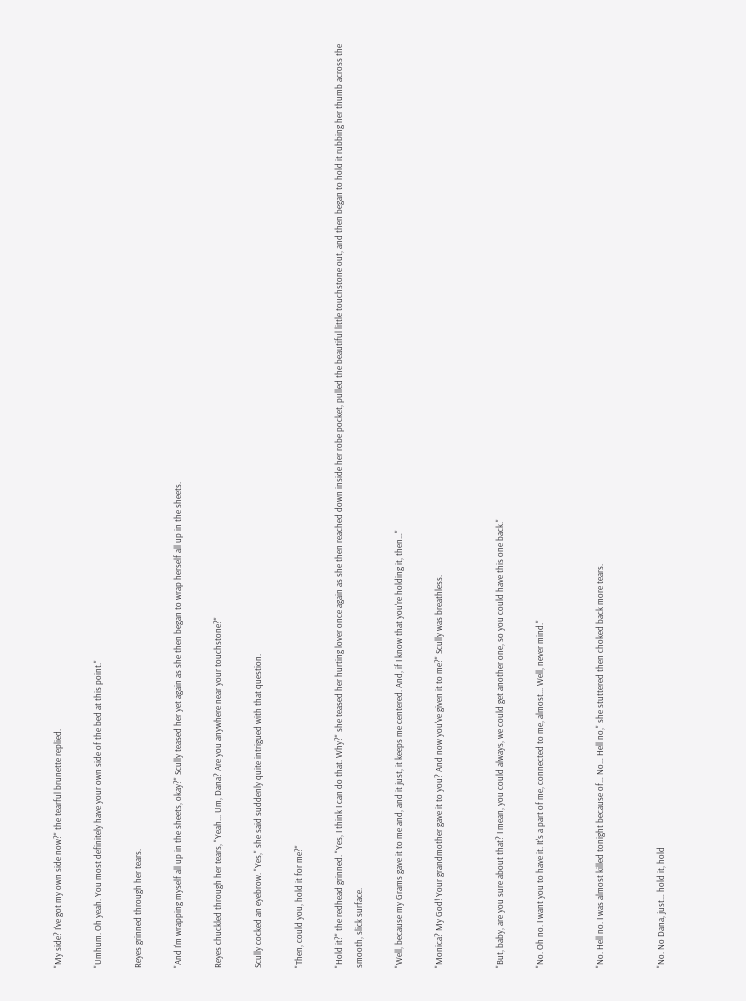"My side? I've got my own side now?" the tearful brunette replied.

"Umhum. Oh yeah. You most definitely have your own side of the bed at this point."

Reyes grinned through her tears.

"And I'm wrapping myself all up in the sheets, okay?" Scully teased her yet again as she then began to wrap herself all up in the sheets.

Reyes chuckled through her tears, "Yeah... Um, Dana? Are you anywhere near your touchstone?"

Scully cocked an eyebrow. "Yes," she said suddenly quite intrigued with that question.

"Then, could you, hold it for me?"

"Hold it?" the redhead grinned. "Yes, I think I can do that. Why?" she teased her hurting lover once again as she then reached down inside her robe pocket, pulled the beautiful little touchstone out, and then began to hold it rubbing her thumb across the smooth, slick surface.

"Well, because my Grams gave it to me and, and it just, it keeps me centered. And, if I know that you're holding it, then…"

"Monica? My God! Your grandmother gave it to you? And now you've given it to me?" Scully was breathless.


"But, baby, are you sure about that? I mean, you could always, we could get another one, so you could have this one back."

"No. Oh no. I want you to have it. It's a part of me, connected to me, almost... Well, never mind."


"No. Hell no. I was almost killed tonight because of… No… Hell no," she stuttered then choked back more tears.


"No. No Dana, just… hold it, hold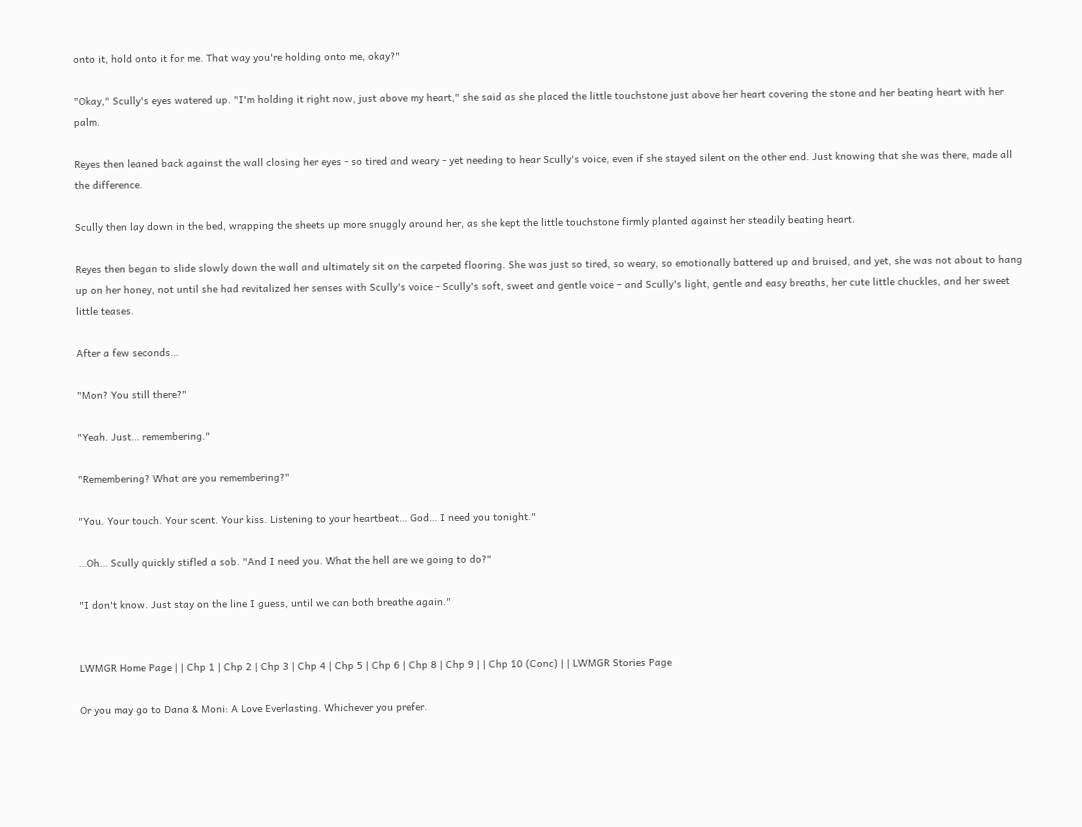onto it, hold onto it for me. That way you're holding onto me, okay?"

"Okay," Scully's eyes watered up. "I'm holding it right now, just above my heart," she said as she placed the little touchstone just above her heart covering the stone and her beating heart with her palm.

Reyes then leaned back against the wall closing her eyes - so tired and weary - yet needing to hear Scully's voice, even if she stayed silent on the other end. Just knowing that she was there, made all the difference.

Scully then lay down in the bed, wrapping the sheets up more snuggly around her, as she kept the little touchstone firmly planted against her steadily beating heart.

Reyes then began to slide slowly down the wall and ultimately sit on the carpeted flooring. She was just so tired, so weary, so emotionally battered up and bruised, and yet, she was not about to hang up on her honey, not until she had revitalized her senses with Scully's voice - Scully's soft, sweet and gentle voice – and Scully's light, gentle and easy breaths, her cute little chuckles, and her sweet little teases.

After a few seconds…

"Mon? You still there?"

"Yeah. Just… remembering."

"Remembering? What are you remembering?"

"You. Your touch. Your scent. Your kiss. Listening to your heartbeat… God… I need you tonight."

…Oh… Scully quickly stifled a sob. "And I need you. What the hell are we going to do?"

"I don't know. Just stay on the line I guess, until we can both breathe again."


LWMGR Home Page | | Chp 1 | Chp 2 | Chp 3 | Chp 4 | Chp 5 | Chp 6 | Chp 8 | Chp 9 | | Chp 10 (Conc) | | LWMGR Stories Page

Or you may go to Dana & Moni: A Love Everlasting. Whichever you prefer.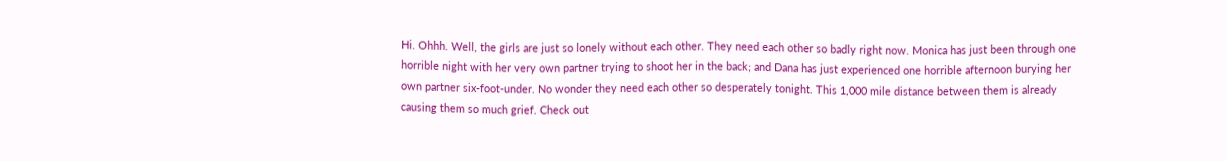Hi. Ohhh. Well, the girls are just so lonely without each other. They need each other so badly right now. Monica has just been through one horrible night with her very own partner trying to shoot her in the back; and Dana has just experienced one horrible afternoon burying her own partner six-foot-under. No wonder they need each other so desperately tonight. This 1,000 mile distance between them is already causing them so much grief. Check out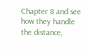Chapter 8 and see how they handle the distance,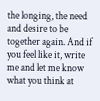the longing, the need and desire to be together again. And if you feel like it, write me and let me know what you think at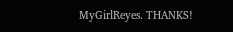MyGirlReyes. THANKS!